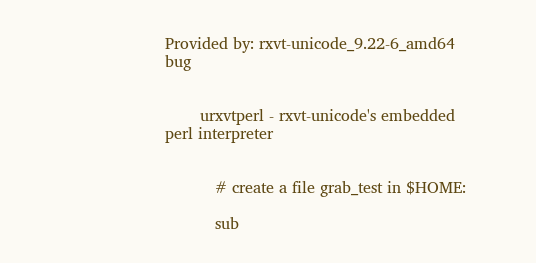Provided by: rxvt-unicode_9.22-6_amd64 bug


       urxvtperl - rxvt-unicode's embedded perl interpreter


          # create a file grab_test in $HOME:

          sub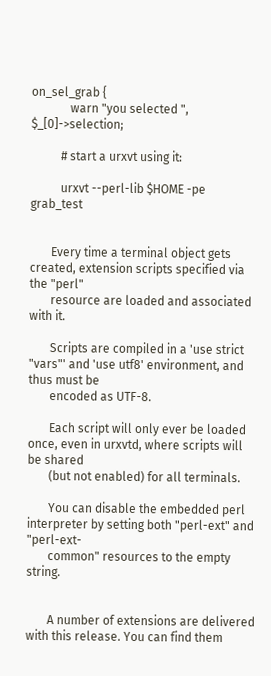on_sel_grab {
             warn "you selected ", $_[0]->selection;

          # start a urxvt using it:

          urxvt --perl-lib $HOME -pe grab_test


       Every time a terminal object gets created, extension scripts specified via the "perl"
       resource are loaded and associated with it.

       Scripts are compiled in a 'use strict "vars"' and 'use utf8' environment, and thus must be
       encoded as UTF-8.

       Each script will only ever be loaded once, even in urxvtd, where scripts will be shared
       (but not enabled) for all terminals.

       You can disable the embedded perl interpreter by setting both "perl-ext" and "perl-ext-
       common" resources to the empty string.


       A number of extensions are delivered with this release. You can find them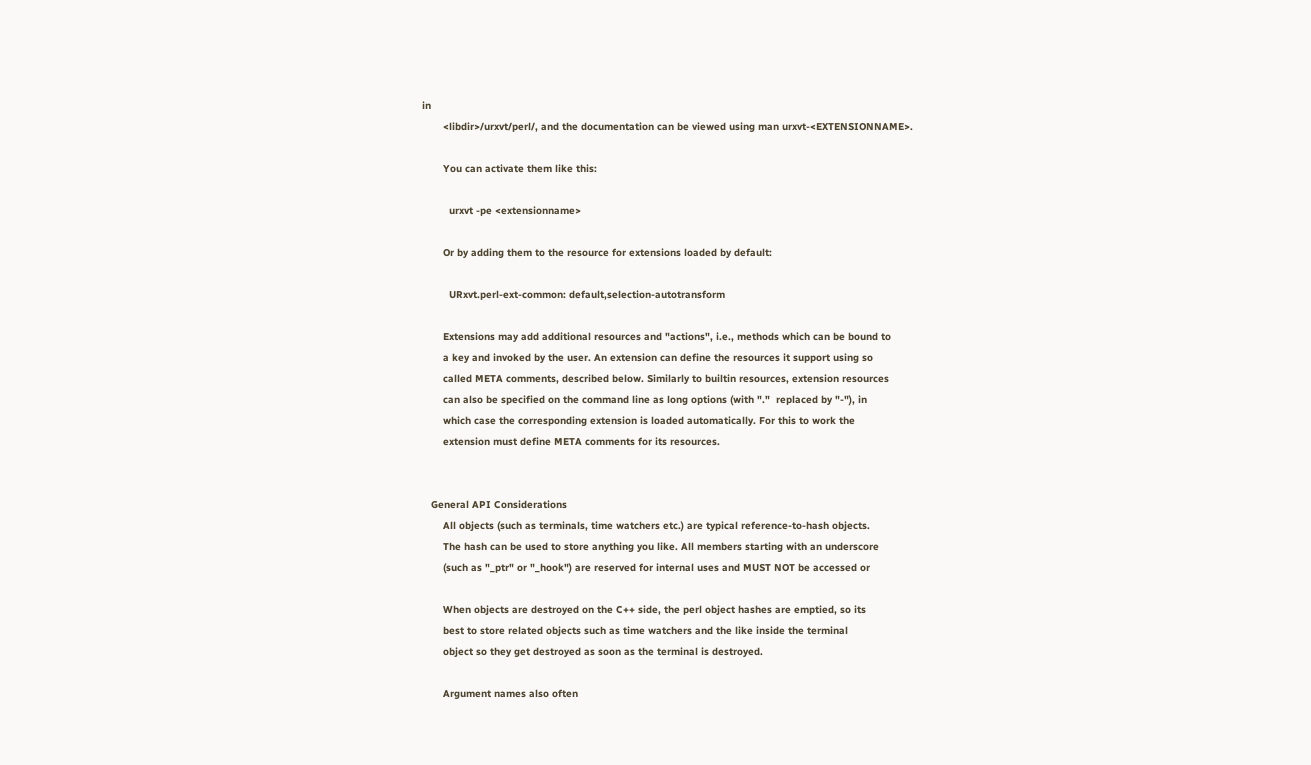in
       <libdir>/urxvt/perl/, and the documentation can be viewed using man urxvt-<EXTENSIONNAME>.

       You can activate them like this:

         urxvt -pe <extensionname>

       Or by adding them to the resource for extensions loaded by default:

         URxvt.perl-ext-common: default,selection-autotransform

       Extensions may add additional resources and "actions", i.e., methods which can be bound to
       a key and invoked by the user. An extension can define the resources it support using so
       called META comments, described below. Similarly to builtin resources, extension resources
       can also be specified on the command line as long options (with "."  replaced by "-"), in
       which case the corresponding extension is loaded automatically. For this to work the
       extension must define META comments for its resources.


   General API Considerations
       All objects (such as terminals, time watchers etc.) are typical reference-to-hash objects.
       The hash can be used to store anything you like. All members starting with an underscore
       (such as "_ptr" or "_hook") are reserved for internal uses and MUST NOT be accessed or

       When objects are destroyed on the C++ side, the perl object hashes are emptied, so its
       best to store related objects such as time watchers and the like inside the terminal
       object so they get destroyed as soon as the terminal is destroyed.

       Argument names also often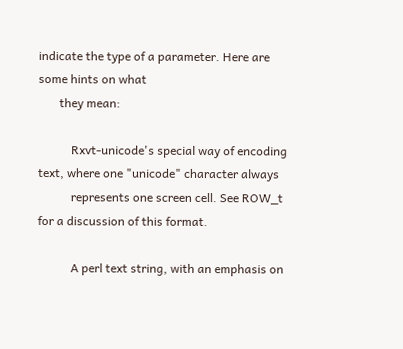indicate the type of a parameter. Here are some hints on what
       they mean:

           Rxvt-unicode's special way of encoding text, where one "unicode" character always
           represents one screen cell. See ROW_t for a discussion of this format.

           A perl text string, with an emphasis on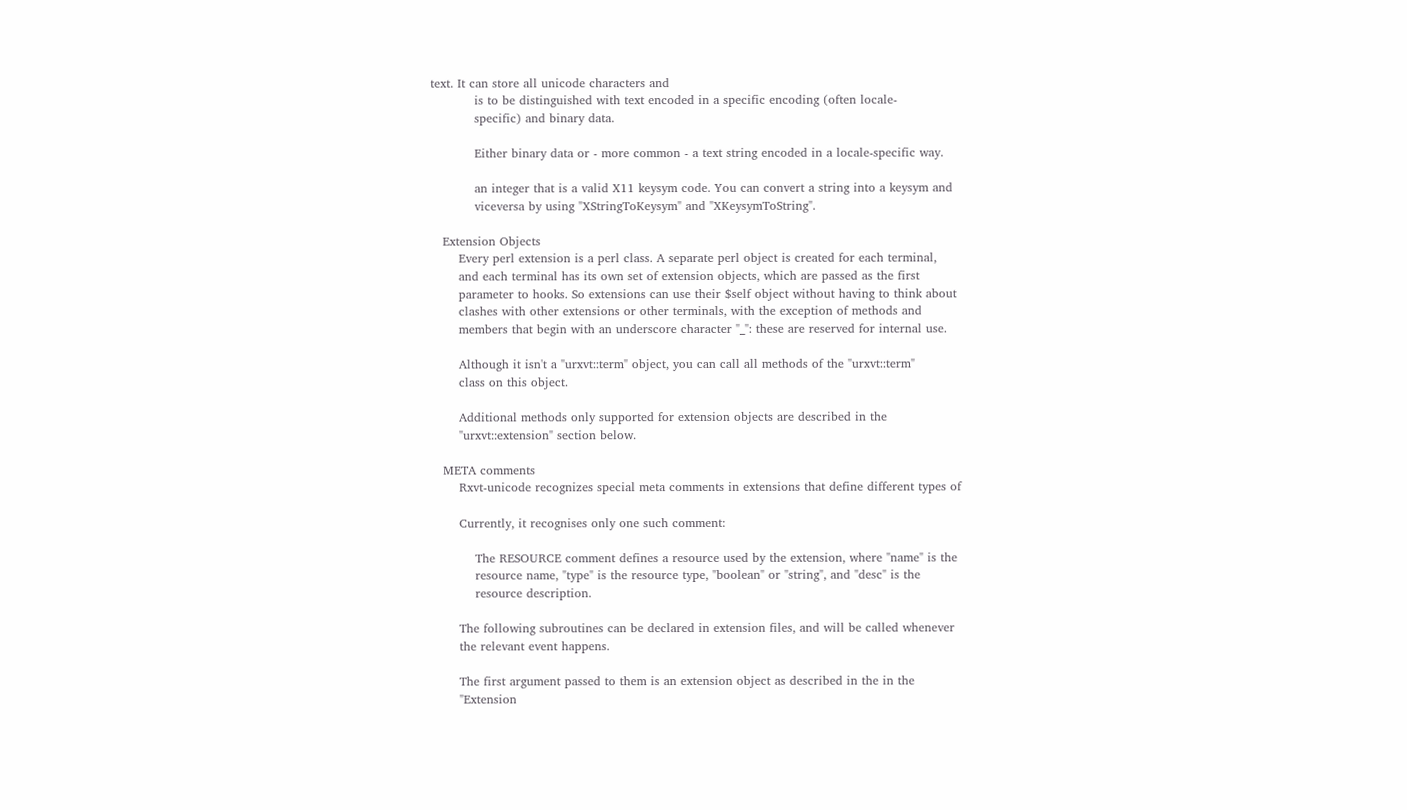text. It can store all unicode characters and
           is to be distinguished with text encoded in a specific encoding (often locale-
           specific) and binary data.

           Either binary data or - more common - a text string encoded in a locale-specific way.

           an integer that is a valid X11 keysym code. You can convert a string into a keysym and
           viceversa by using "XStringToKeysym" and "XKeysymToString".

   Extension Objects
       Every perl extension is a perl class. A separate perl object is created for each terminal,
       and each terminal has its own set of extension objects, which are passed as the first
       parameter to hooks. So extensions can use their $self object without having to think about
       clashes with other extensions or other terminals, with the exception of methods and
       members that begin with an underscore character "_": these are reserved for internal use.

       Although it isn't a "urxvt::term" object, you can call all methods of the "urxvt::term"
       class on this object.

       Additional methods only supported for extension objects are described in the
       "urxvt::extension" section below.

   META comments
       Rxvt-unicode recognizes special meta comments in extensions that define different types of

       Currently, it recognises only one such comment:

           The RESOURCE comment defines a resource used by the extension, where "name" is the
           resource name, "type" is the resource type, "boolean" or "string", and "desc" is the
           resource description.

       The following subroutines can be declared in extension files, and will be called whenever
       the relevant event happens.

       The first argument passed to them is an extension object as described in the in the
       "Extension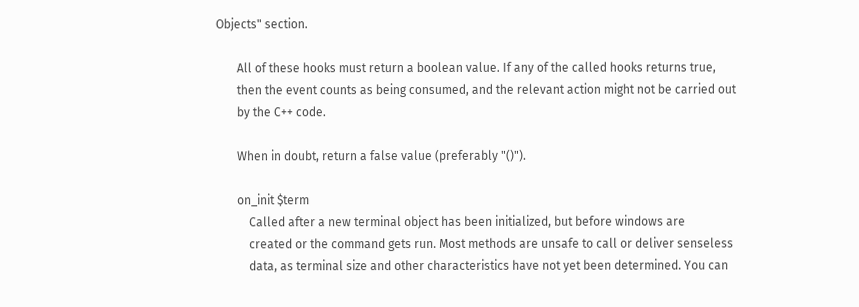Objects" section.

       All of these hooks must return a boolean value. If any of the called hooks returns true,
       then the event counts as being consumed, and the relevant action might not be carried out
       by the C++ code.

       When in doubt, return a false value (preferably "()").

       on_init $term
           Called after a new terminal object has been initialized, but before windows are
           created or the command gets run. Most methods are unsafe to call or deliver senseless
           data, as terminal size and other characteristics have not yet been determined. You can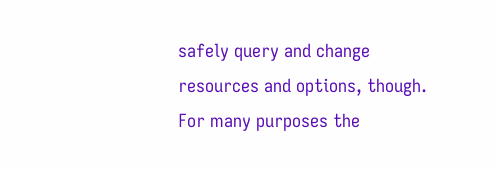safely query and change resources and options, though. For many purposes the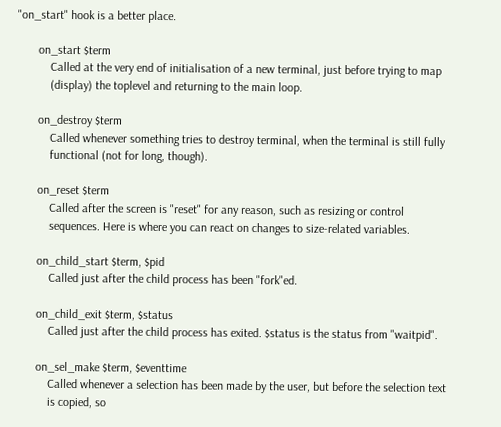"on_start" hook is a better place.

       on_start $term
           Called at the very end of initialisation of a new terminal, just before trying to map
           (display) the toplevel and returning to the main loop.

       on_destroy $term
           Called whenever something tries to destroy terminal, when the terminal is still fully
           functional (not for long, though).

       on_reset $term
           Called after the screen is "reset" for any reason, such as resizing or control
           sequences. Here is where you can react on changes to size-related variables.

       on_child_start $term, $pid
           Called just after the child process has been "fork"ed.

       on_child_exit $term, $status
           Called just after the child process has exited. $status is the status from "waitpid".

       on_sel_make $term, $eventtime
           Called whenever a selection has been made by the user, but before the selection text
           is copied, so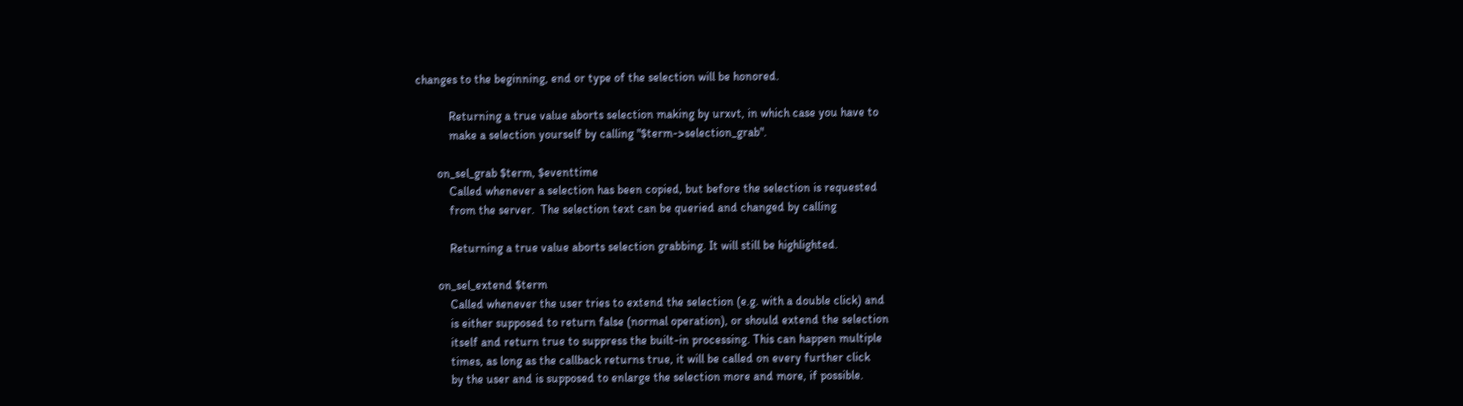changes to the beginning, end or type of the selection will be honored.

           Returning a true value aborts selection making by urxvt, in which case you have to
           make a selection yourself by calling "$term->selection_grab".

       on_sel_grab $term, $eventtime
           Called whenever a selection has been copied, but before the selection is requested
           from the server.  The selection text can be queried and changed by calling

           Returning a true value aborts selection grabbing. It will still be highlighted.

       on_sel_extend $term
           Called whenever the user tries to extend the selection (e.g. with a double click) and
           is either supposed to return false (normal operation), or should extend the selection
           itself and return true to suppress the built-in processing. This can happen multiple
           times, as long as the callback returns true, it will be called on every further click
           by the user and is supposed to enlarge the selection more and more, if possible.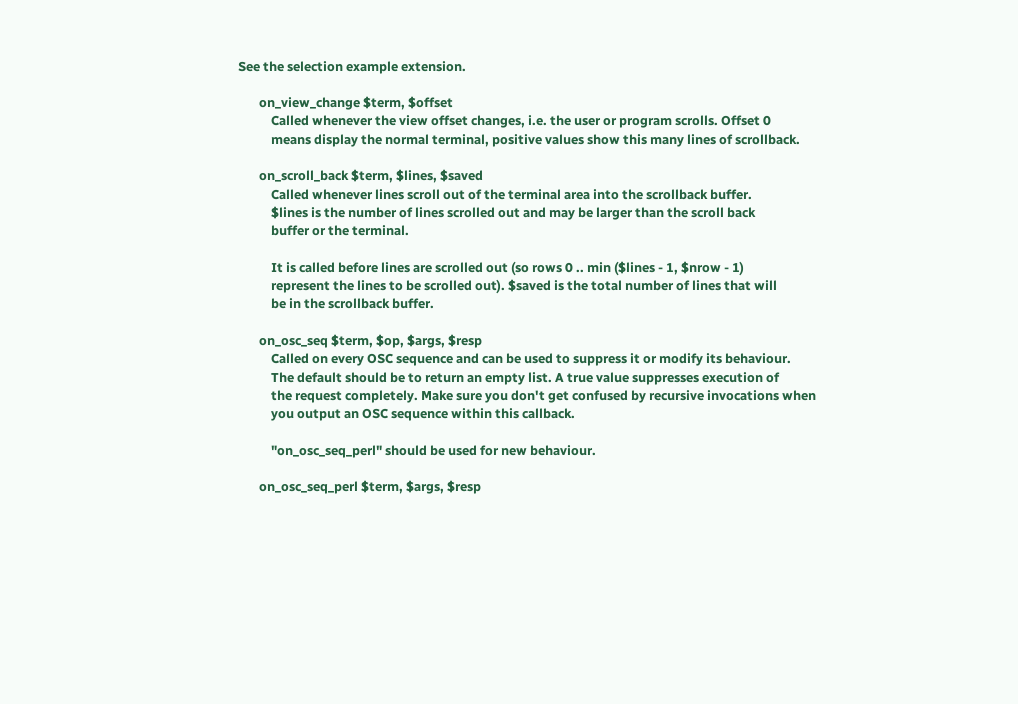See the selection example extension.

       on_view_change $term, $offset
           Called whenever the view offset changes, i.e. the user or program scrolls. Offset 0
           means display the normal terminal, positive values show this many lines of scrollback.

       on_scroll_back $term, $lines, $saved
           Called whenever lines scroll out of the terminal area into the scrollback buffer.
           $lines is the number of lines scrolled out and may be larger than the scroll back
           buffer or the terminal.

           It is called before lines are scrolled out (so rows 0 .. min ($lines - 1, $nrow - 1)
           represent the lines to be scrolled out). $saved is the total number of lines that will
           be in the scrollback buffer.

       on_osc_seq $term, $op, $args, $resp
           Called on every OSC sequence and can be used to suppress it or modify its behaviour.
           The default should be to return an empty list. A true value suppresses execution of
           the request completely. Make sure you don't get confused by recursive invocations when
           you output an OSC sequence within this callback.

           "on_osc_seq_perl" should be used for new behaviour.

       on_osc_seq_perl $term, $args, $resp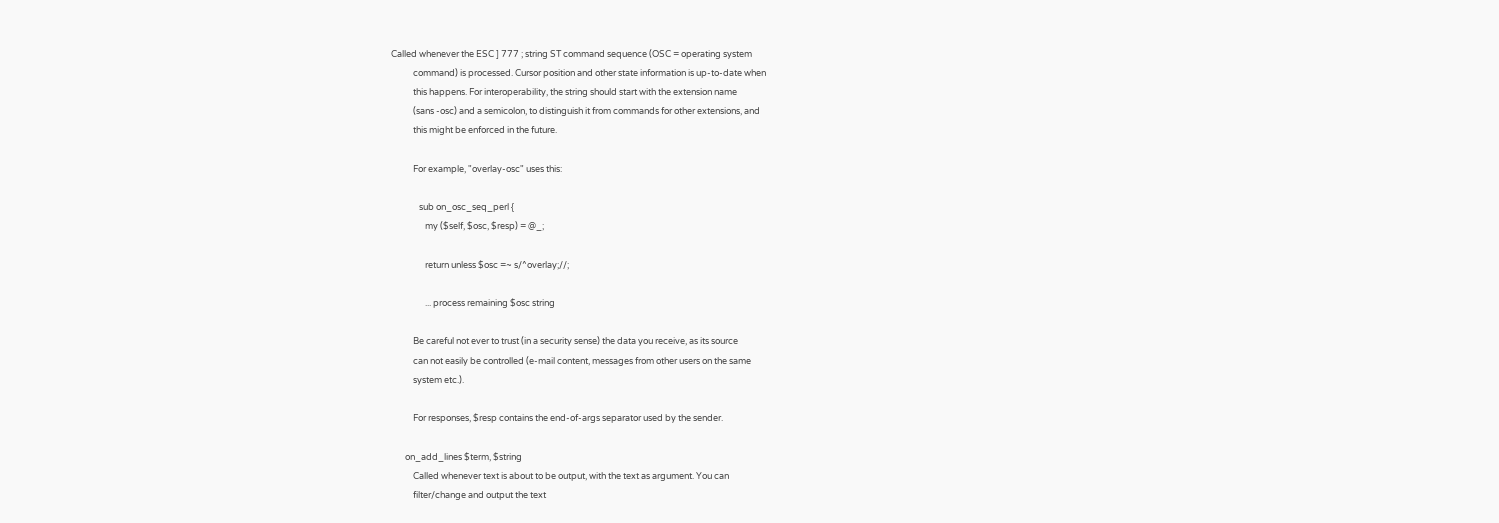Called whenever the ESC ] 777 ; string ST command sequence (OSC = operating system
           command) is processed. Cursor position and other state information is up-to-date when
           this happens. For interoperability, the string should start with the extension name
           (sans -osc) and a semicolon, to distinguish it from commands for other extensions, and
           this might be enforced in the future.

           For example, "overlay-osc" uses this:

              sub on_osc_seq_perl {
                 my ($self, $osc, $resp) = @_;

                 return unless $osc =~ s/^overlay;//;

                 ... process remaining $osc string

           Be careful not ever to trust (in a security sense) the data you receive, as its source
           can not easily be controlled (e-mail content, messages from other users on the same
           system etc.).

           For responses, $resp contains the end-of-args separator used by the sender.

       on_add_lines $term, $string
           Called whenever text is about to be output, with the text as argument. You can
           filter/change and output the text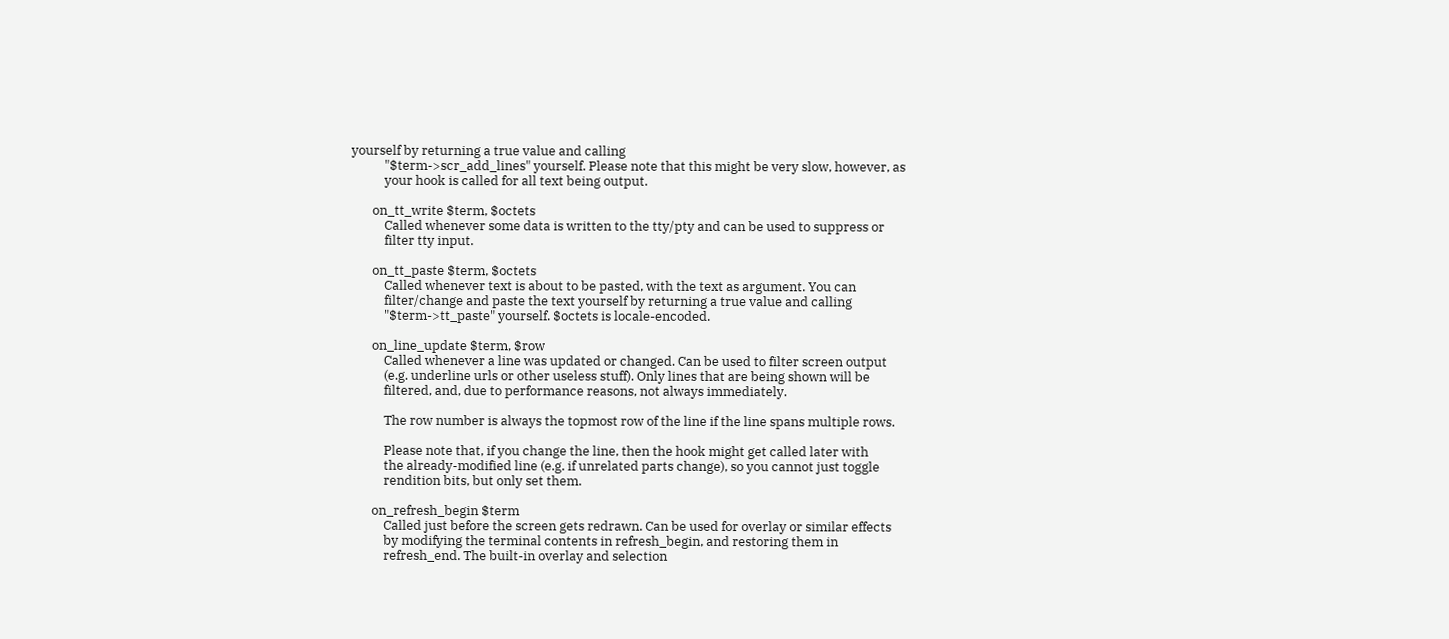yourself by returning a true value and calling
           "$term->scr_add_lines" yourself. Please note that this might be very slow, however, as
           your hook is called for all text being output.

       on_tt_write $term, $octets
           Called whenever some data is written to the tty/pty and can be used to suppress or
           filter tty input.

       on_tt_paste $term, $octets
           Called whenever text is about to be pasted, with the text as argument. You can
           filter/change and paste the text yourself by returning a true value and calling
           "$term->tt_paste" yourself. $octets is locale-encoded.

       on_line_update $term, $row
           Called whenever a line was updated or changed. Can be used to filter screen output
           (e.g. underline urls or other useless stuff). Only lines that are being shown will be
           filtered, and, due to performance reasons, not always immediately.

           The row number is always the topmost row of the line if the line spans multiple rows.

           Please note that, if you change the line, then the hook might get called later with
           the already-modified line (e.g. if unrelated parts change), so you cannot just toggle
           rendition bits, but only set them.

       on_refresh_begin $term
           Called just before the screen gets redrawn. Can be used for overlay or similar effects
           by modifying the terminal contents in refresh_begin, and restoring them in
           refresh_end. The built-in overlay and selection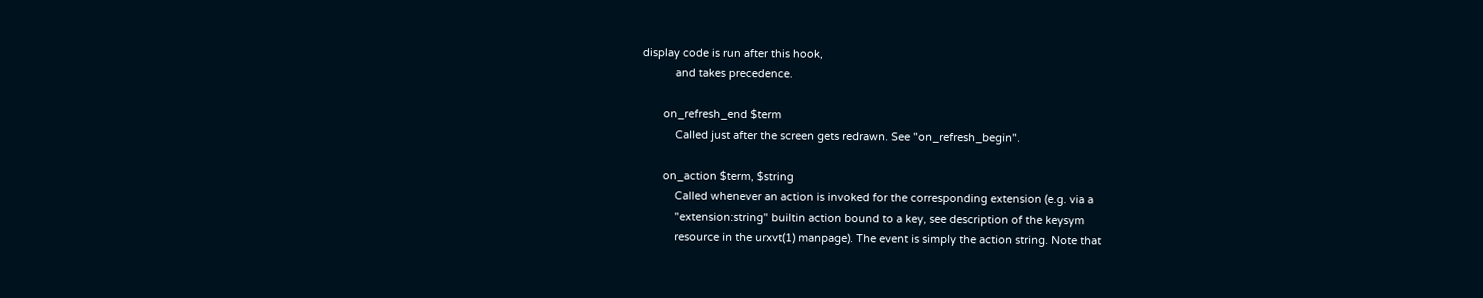display code is run after this hook,
           and takes precedence.

       on_refresh_end $term
           Called just after the screen gets redrawn. See "on_refresh_begin".

       on_action $term, $string
           Called whenever an action is invoked for the corresponding extension (e.g. via a
           "extension:string" builtin action bound to a key, see description of the keysym
           resource in the urxvt(1) manpage). The event is simply the action string. Note that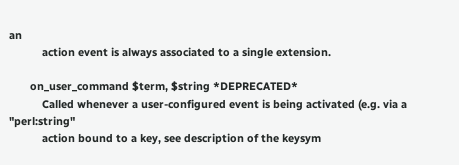an
           action event is always associated to a single extension.

       on_user_command $term, $string *DEPRECATED*
           Called whenever a user-configured event is being activated (e.g. via a "perl:string"
           action bound to a key, see description of the keysym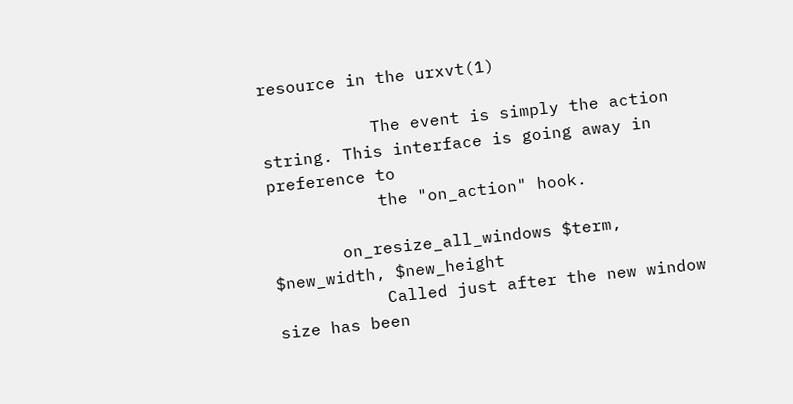resource in the urxvt(1)

           The event is simply the action string. This interface is going away in preference to
           the "on_action" hook.

       on_resize_all_windows $term, $new_width, $new_height
           Called just after the new window size has been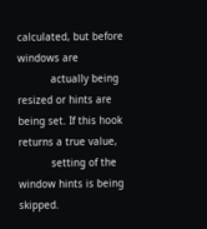calculated, but before windows are
           actually being resized or hints are being set. If this hook returns a true value,
           setting of the window hints is being skipped.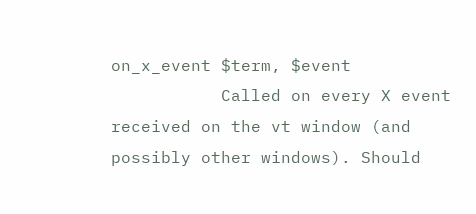on_x_event $term, $event
           Called on every X event received on the vt window (and possibly other windows). Should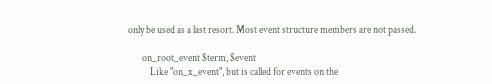only be used as a last resort. Most event structure members are not passed.

       on_root_event $term, $event
           Like "on_x_event", but is called for events on the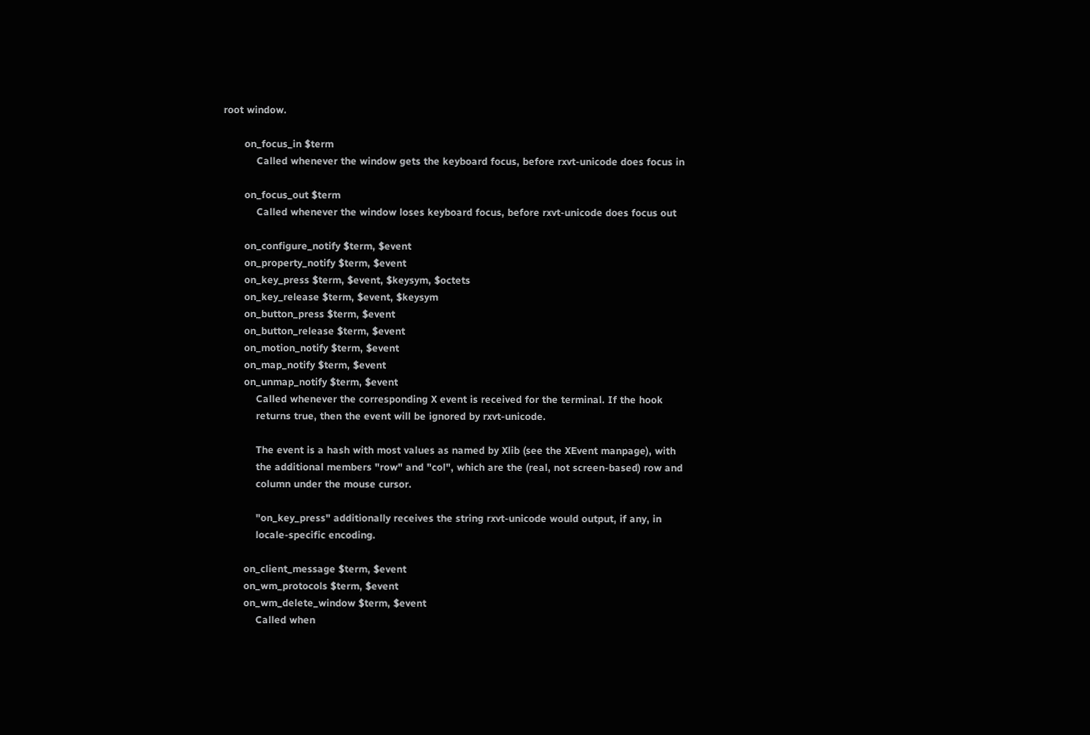root window.

       on_focus_in $term
           Called whenever the window gets the keyboard focus, before rxvt-unicode does focus in

       on_focus_out $term
           Called whenever the window loses keyboard focus, before rxvt-unicode does focus out

       on_configure_notify $term, $event
       on_property_notify $term, $event
       on_key_press $term, $event, $keysym, $octets
       on_key_release $term, $event, $keysym
       on_button_press $term, $event
       on_button_release $term, $event
       on_motion_notify $term, $event
       on_map_notify $term, $event
       on_unmap_notify $term, $event
           Called whenever the corresponding X event is received for the terminal. If the hook
           returns true, then the event will be ignored by rxvt-unicode.

           The event is a hash with most values as named by Xlib (see the XEvent manpage), with
           the additional members "row" and "col", which are the (real, not screen-based) row and
           column under the mouse cursor.

           "on_key_press" additionally receives the string rxvt-unicode would output, if any, in
           locale-specific encoding.

       on_client_message $term, $event
       on_wm_protocols $term, $event
       on_wm_delete_window $term, $event
           Called when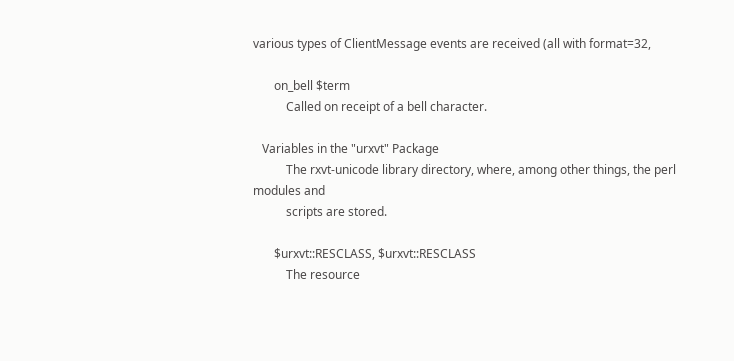various types of ClientMessage events are received (all with format=32,

       on_bell $term
           Called on receipt of a bell character.

   Variables in the "urxvt" Package
           The rxvt-unicode library directory, where, among other things, the perl modules and
           scripts are stored.

       $urxvt::RESCLASS, $urxvt::RESCLASS
           The resource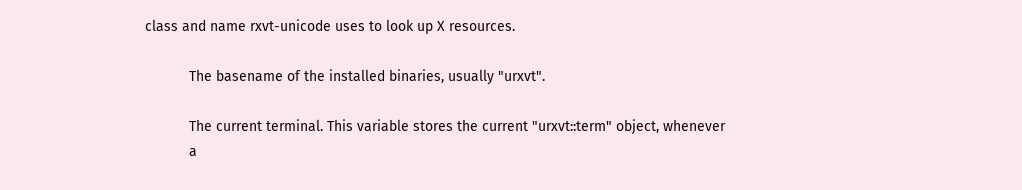class and name rxvt-unicode uses to look up X resources.

           The basename of the installed binaries, usually "urxvt".

           The current terminal. This variable stores the current "urxvt::term" object, whenever
           a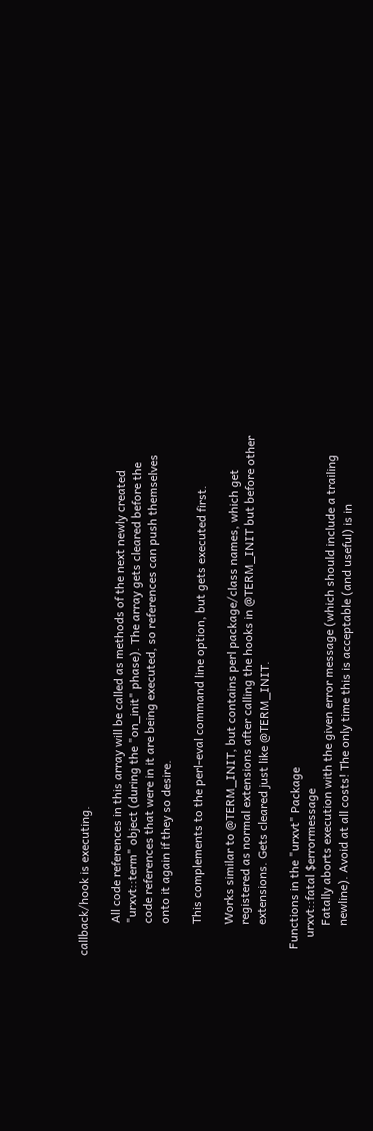callback/hook is executing.

           All code references in this array will be called as methods of the next newly created
           "urxvt::term" object (during the "on_init" phase). The array gets cleared before the
           code references that were in it are being executed, so references can push themselves
           onto it again if they so desire.

           This complements to the perl-eval command line option, but gets executed first.

           Works similar to @TERM_INIT, but contains perl package/class names, which get
           registered as normal extensions after calling the hooks in @TERM_INIT but before other
           extensions. Gets cleared just like @TERM_INIT.

   Functions in the "urxvt" Package
       urxvt::fatal $errormessage
           Fatally aborts execution with the given error message (which should include a trailing
           newline). Avoid at all costs! The only time this is acceptable (and useful) is in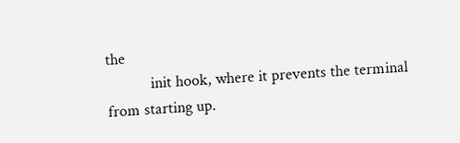the
           init hook, where it prevents the terminal from starting up.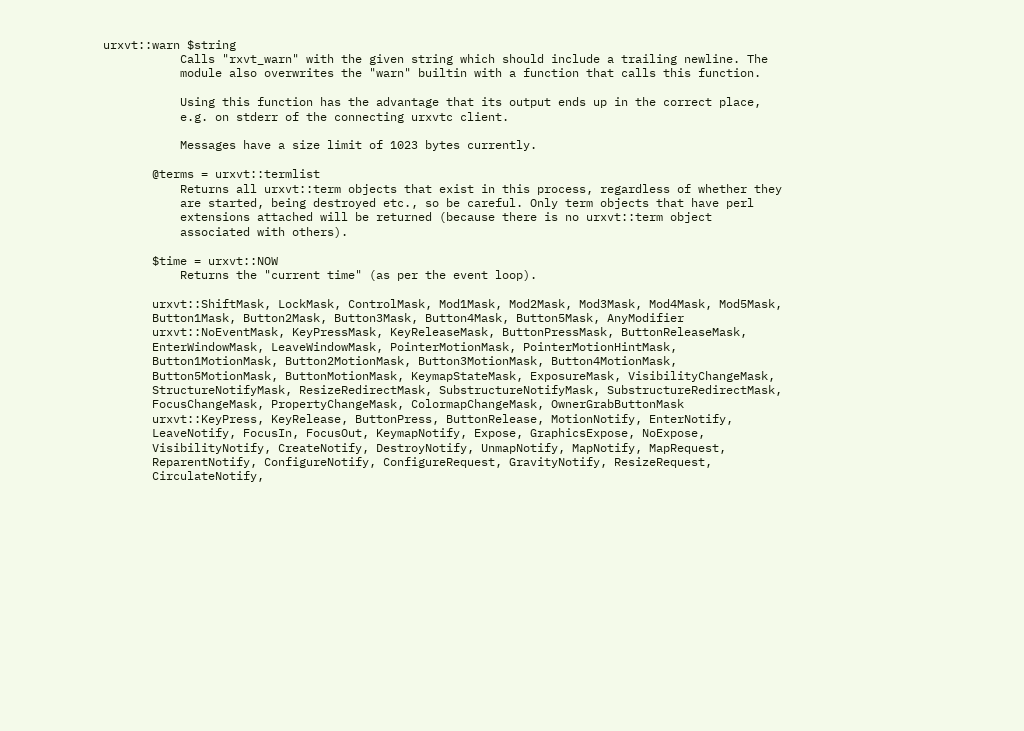urxvt::warn $string
           Calls "rxvt_warn" with the given string which should include a trailing newline. The
           module also overwrites the "warn" builtin with a function that calls this function.

           Using this function has the advantage that its output ends up in the correct place,
           e.g. on stderr of the connecting urxvtc client.

           Messages have a size limit of 1023 bytes currently.

       @terms = urxvt::termlist
           Returns all urxvt::term objects that exist in this process, regardless of whether they
           are started, being destroyed etc., so be careful. Only term objects that have perl
           extensions attached will be returned (because there is no urxvt::term object
           associated with others).

       $time = urxvt::NOW
           Returns the "current time" (as per the event loop).

       urxvt::ShiftMask, LockMask, ControlMask, Mod1Mask, Mod2Mask, Mod3Mask, Mod4Mask, Mod5Mask,
       Button1Mask, Button2Mask, Button3Mask, Button4Mask, Button5Mask, AnyModifier
       urxvt::NoEventMask, KeyPressMask, KeyReleaseMask, ButtonPressMask, ButtonReleaseMask,
       EnterWindowMask, LeaveWindowMask, PointerMotionMask, PointerMotionHintMask,
       Button1MotionMask, Button2MotionMask, Button3MotionMask, Button4MotionMask,
       Button5MotionMask, ButtonMotionMask, KeymapStateMask, ExposureMask, VisibilityChangeMask,
       StructureNotifyMask, ResizeRedirectMask, SubstructureNotifyMask, SubstructureRedirectMask,
       FocusChangeMask, PropertyChangeMask, ColormapChangeMask, OwnerGrabButtonMask
       urxvt::KeyPress, KeyRelease, ButtonPress, ButtonRelease, MotionNotify, EnterNotify,
       LeaveNotify, FocusIn, FocusOut, KeymapNotify, Expose, GraphicsExpose, NoExpose,
       VisibilityNotify, CreateNotify, DestroyNotify, UnmapNotify, MapNotify, MapRequest,
       ReparentNotify, ConfigureNotify, ConfigureRequest, GravityNotify, ResizeRequest,
       CirculateNotify,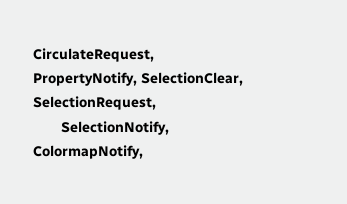CirculateRequest, PropertyNotify, SelectionClear, SelectionRequest,
       SelectionNotify, ColormapNotify,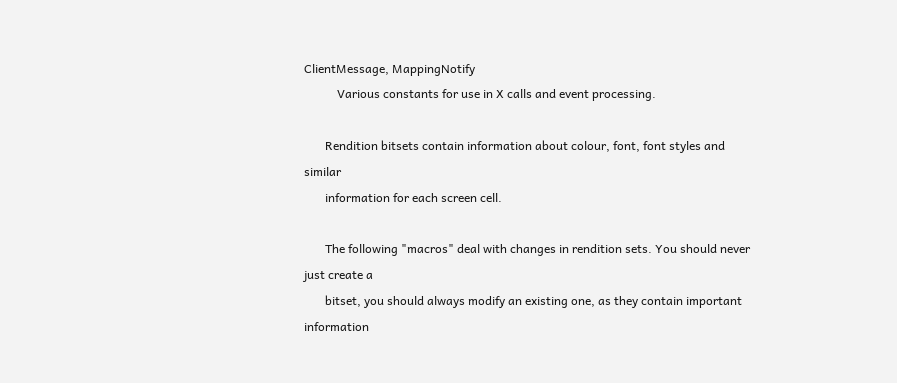ClientMessage, MappingNotify
           Various constants for use in X calls and event processing.

       Rendition bitsets contain information about colour, font, font styles and similar
       information for each screen cell.

       The following "macros" deal with changes in rendition sets. You should never just create a
       bitset, you should always modify an existing one, as they contain important information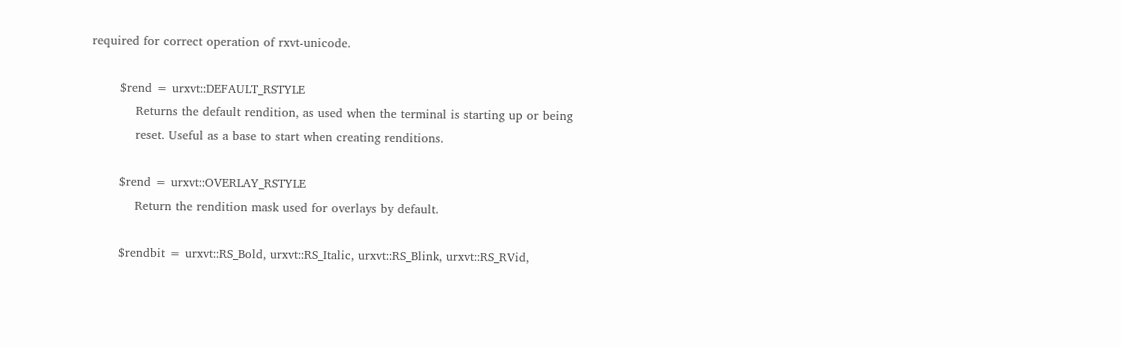required for correct operation of rxvt-unicode.

       $rend = urxvt::DEFAULT_RSTYLE
           Returns the default rendition, as used when the terminal is starting up or being
           reset. Useful as a base to start when creating renditions.

       $rend = urxvt::OVERLAY_RSTYLE
           Return the rendition mask used for overlays by default.

       $rendbit = urxvt::RS_Bold, urxvt::RS_Italic, urxvt::RS_Blink, urxvt::RS_RVid,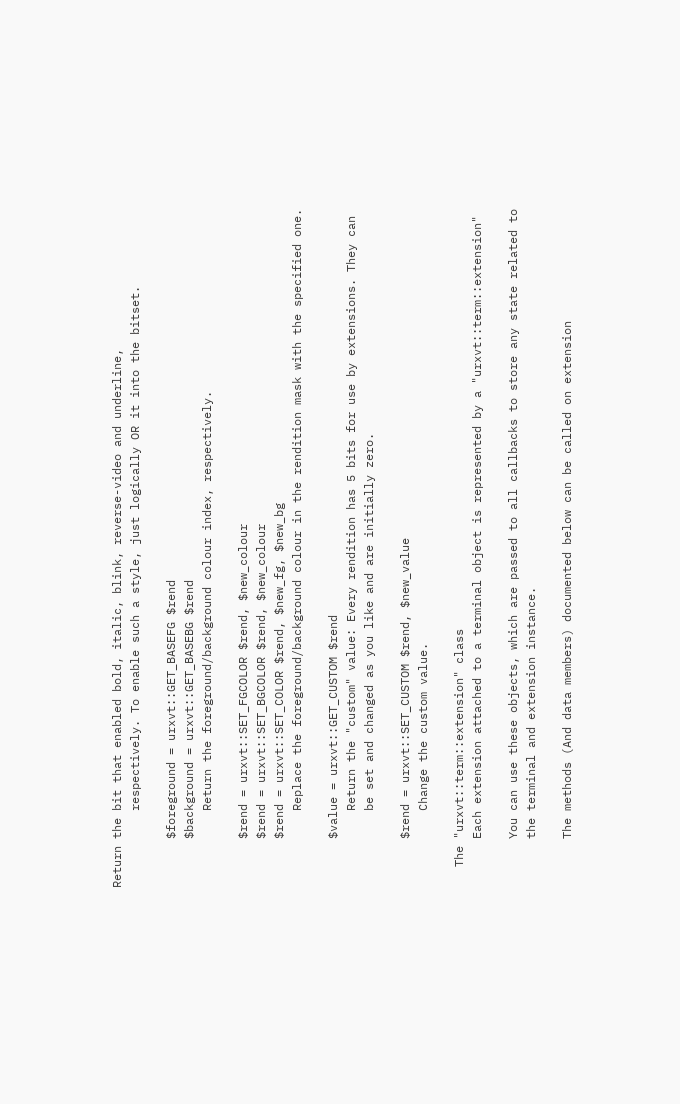Return the bit that enabled bold, italic, blink, reverse-video and underline,
           respectively. To enable such a style, just logically OR it into the bitset.

       $foreground = urxvt::GET_BASEFG $rend
       $background = urxvt::GET_BASEBG $rend
           Return the foreground/background colour index, respectively.

       $rend = urxvt::SET_FGCOLOR $rend, $new_colour
       $rend = urxvt::SET_BGCOLOR $rend, $new_colour
       $rend = urxvt::SET_COLOR $rend, $new_fg, $new_bg
           Replace the foreground/background colour in the rendition mask with the specified one.

       $value = urxvt::GET_CUSTOM $rend
           Return the "custom" value: Every rendition has 5 bits for use by extensions. They can
           be set and changed as you like and are initially zero.

       $rend = urxvt::SET_CUSTOM $rend, $new_value
           Change the custom value.

   The "urxvt::term::extension" class
       Each extension attached to a terminal object is represented by a "urxvt::term::extension"

       You can use these objects, which are passed to all callbacks to store any state related to
       the terminal and extension instance.

       The methods (And data members) documented below can be called on extension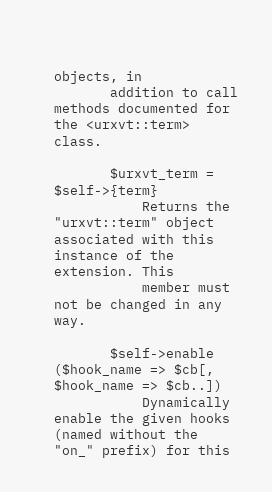objects, in
       addition to call methods documented for the <urxvt::term> class.

       $urxvt_term = $self->{term}
           Returns the "urxvt::term" object associated with this instance of the extension. This
           member must not be changed in any way.

       $self->enable ($hook_name => $cb[, $hook_name => $cb..])
           Dynamically enable the given hooks (named without the "on_" prefix) for this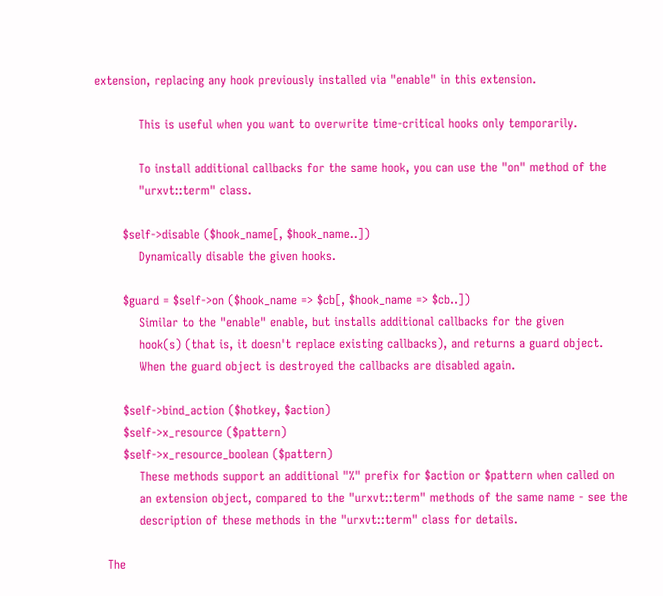extension, replacing any hook previously installed via "enable" in this extension.

           This is useful when you want to overwrite time-critical hooks only temporarily.

           To install additional callbacks for the same hook, you can use the "on" method of the
           "urxvt::term" class.

       $self->disable ($hook_name[, $hook_name..])
           Dynamically disable the given hooks.

       $guard = $self->on ($hook_name => $cb[, $hook_name => $cb..])
           Similar to the "enable" enable, but installs additional callbacks for the given
           hook(s) (that is, it doesn't replace existing callbacks), and returns a guard object.
           When the guard object is destroyed the callbacks are disabled again.

       $self->bind_action ($hotkey, $action)
       $self->x_resource ($pattern)
       $self->x_resource_boolean ($pattern)
           These methods support an additional "%" prefix for $action or $pattern when called on
           an extension object, compared to the "urxvt::term" methods of the same name - see the
           description of these methods in the "urxvt::term" class for details.

   The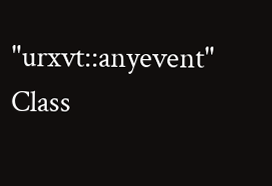"urxvt::anyevent" Class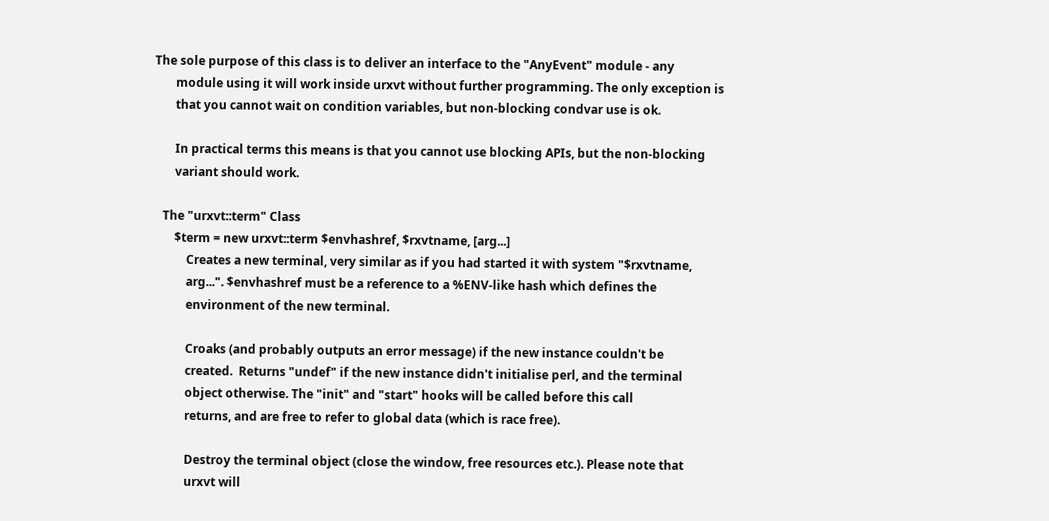The sole purpose of this class is to deliver an interface to the "AnyEvent" module - any
       module using it will work inside urxvt without further programming. The only exception is
       that you cannot wait on condition variables, but non-blocking condvar use is ok.

       In practical terms this means is that you cannot use blocking APIs, but the non-blocking
       variant should work.

   The "urxvt::term" Class
       $term = new urxvt::term $envhashref, $rxvtname, [arg...]
           Creates a new terminal, very similar as if you had started it with system "$rxvtname,
           arg...". $envhashref must be a reference to a %ENV-like hash which defines the
           environment of the new terminal.

           Croaks (and probably outputs an error message) if the new instance couldn't be
           created.  Returns "undef" if the new instance didn't initialise perl, and the terminal
           object otherwise. The "init" and "start" hooks will be called before this call
           returns, and are free to refer to global data (which is race free).

           Destroy the terminal object (close the window, free resources etc.). Please note that
           urxvt will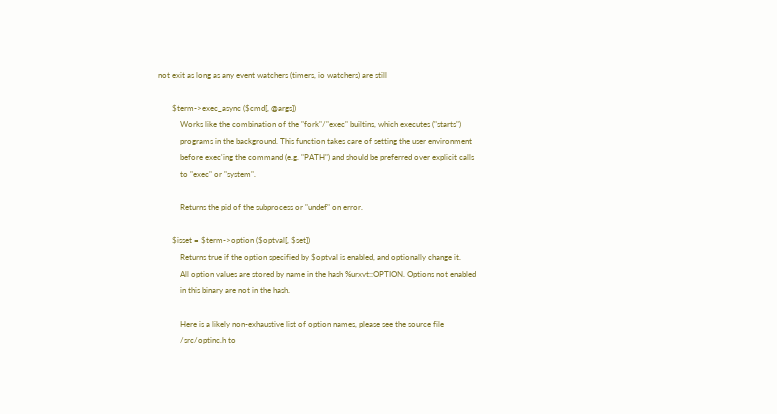not exit as long as any event watchers (timers, io watchers) are still

       $term->exec_async ($cmd[, @args])
           Works like the combination of the "fork"/"exec" builtins, which executes ("starts")
           programs in the background. This function takes care of setting the user environment
           before exec'ing the command (e.g. "PATH") and should be preferred over explicit calls
           to "exec" or "system".

           Returns the pid of the subprocess or "undef" on error.

       $isset = $term->option ($optval[, $set])
           Returns true if the option specified by $optval is enabled, and optionally change it.
           All option values are stored by name in the hash %urxvt::OPTION. Options not enabled
           in this binary are not in the hash.

           Here is a likely non-exhaustive list of option names, please see the source file
           /src/optinc.h to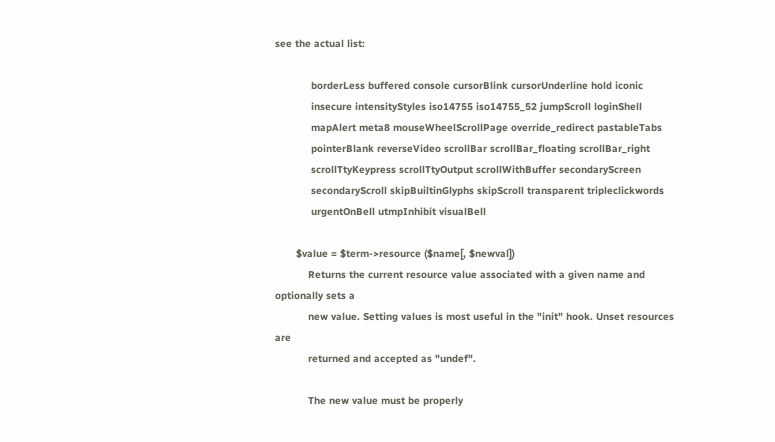see the actual list:

            borderLess buffered console cursorBlink cursorUnderline hold iconic
            insecure intensityStyles iso14755 iso14755_52 jumpScroll loginShell
            mapAlert meta8 mouseWheelScrollPage override_redirect pastableTabs
            pointerBlank reverseVideo scrollBar scrollBar_floating scrollBar_right
            scrollTtyKeypress scrollTtyOutput scrollWithBuffer secondaryScreen
            secondaryScroll skipBuiltinGlyphs skipScroll transparent tripleclickwords
            urgentOnBell utmpInhibit visualBell

       $value = $term->resource ($name[, $newval])
           Returns the current resource value associated with a given name and optionally sets a
           new value. Setting values is most useful in the "init" hook. Unset resources are
           returned and accepted as "undef".

           The new value must be properly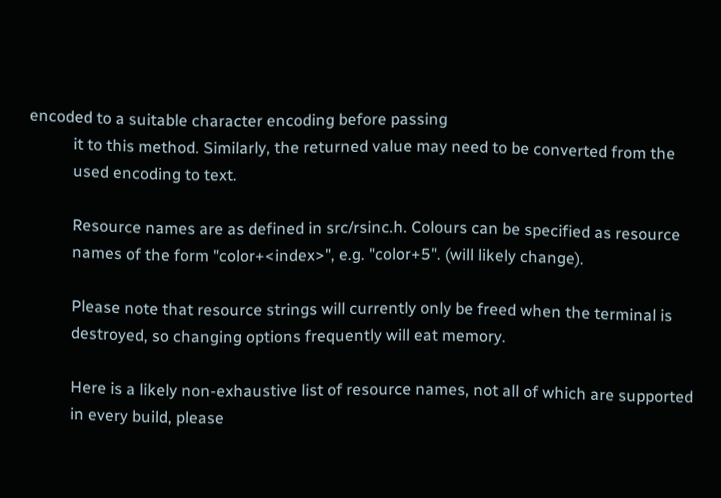encoded to a suitable character encoding before passing
           it to this method. Similarly, the returned value may need to be converted from the
           used encoding to text.

           Resource names are as defined in src/rsinc.h. Colours can be specified as resource
           names of the form "color+<index>", e.g. "color+5". (will likely change).

           Please note that resource strings will currently only be freed when the terminal is
           destroyed, so changing options frequently will eat memory.

           Here is a likely non-exhaustive list of resource names, not all of which are supported
           in every build, please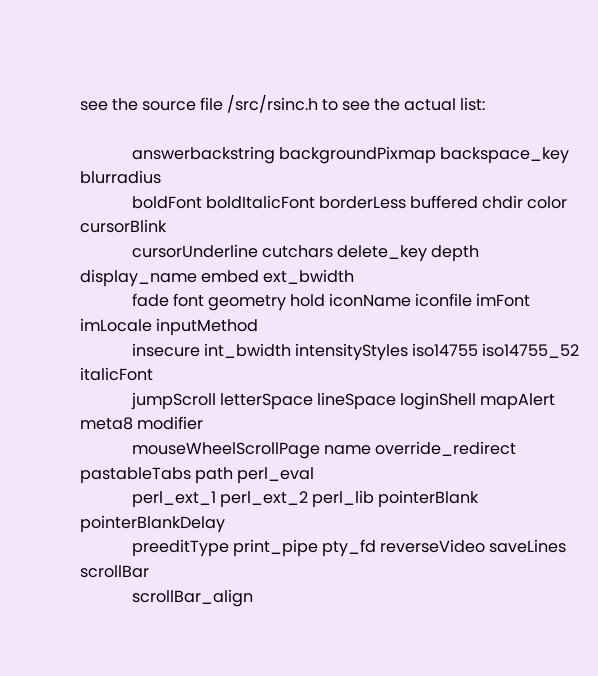see the source file /src/rsinc.h to see the actual list:

             answerbackstring backgroundPixmap backspace_key blurradius
             boldFont boldItalicFont borderLess buffered chdir color cursorBlink
             cursorUnderline cutchars delete_key depth display_name embed ext_bwidth
             fade font geometry hold iconName iconfile imFont imLocale inputMethod
             insecure int_bwidth intensityStyles iso14755 iso14755_52 italicFont
             jumpScroll letterSpace lineSpace loginShell mapAlert meta8 modifier
             mouseWheelScrollPage name override_redirect pastableTabs path perl_eval
             perl_ext_1 perl_ext_2 perl_lib pointerBlank pointerBlankDelay
             preeditType print_pipe pty_fd reverseVideo saveLines scrollBar
             scrollBar_align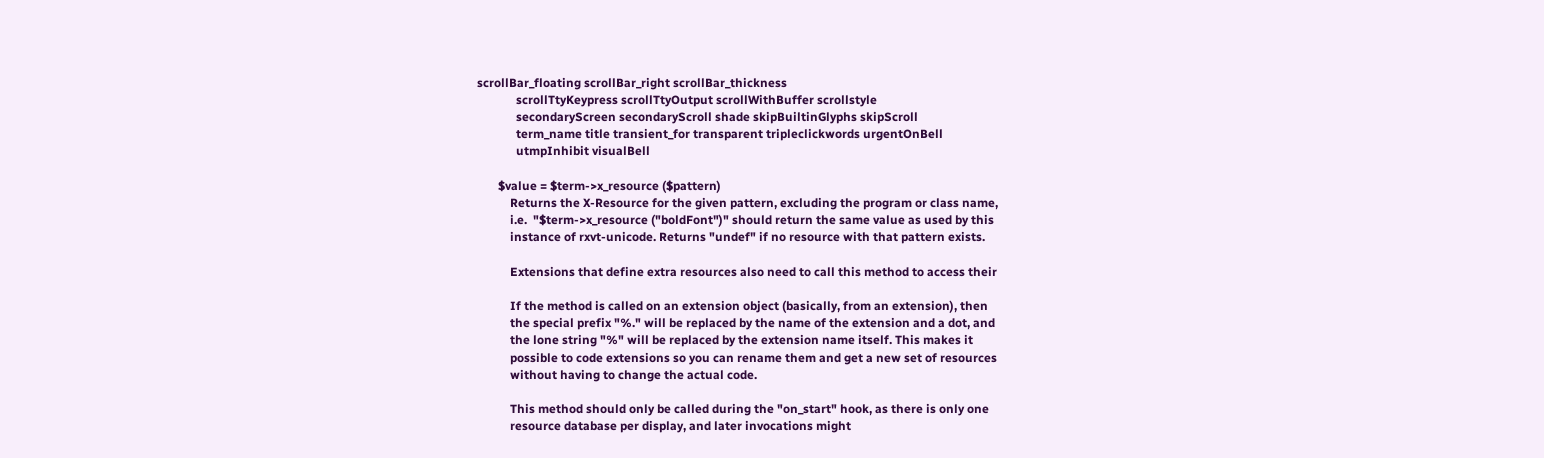scrollBar_floating scrollBar_right scrollBar_thickness
             scrollTtyKeypress scrollTtyOutput scrollWithBuffer scrollstyle
             secondaryScreen secondaryScroll shade skipBuiltinGlyphs skipScroll
             term_name title transient_for transparent tripleclickwords urgentOnBell
             utmpInhibit visualBell

       $value = $term->x_resource ($pattern)
           Returns the X-Resource for the given pattern, excluding the program or class name,
           i.e.  "$term->x_resource ("boldFont")" should return the same value as used by this
           instance of rxvt-unicode. Returns "undef" if no resource with that pattern exists.

           Extensions that define extra resources also need to call this method to access their

           If the method is called on an extension object (basically, from an extension), then
           the special prefix "%." will be replaced by the name of the extension and a dot, and
           the lone string "%" will be replaced by the extension name itself. This makes it
           possible to code extensions so you can rename them and get a new set of resources
           without having to change the actual code.

           This method should only be called during the "on_start" hook, as there is only one
           resource database per display, and later invocations might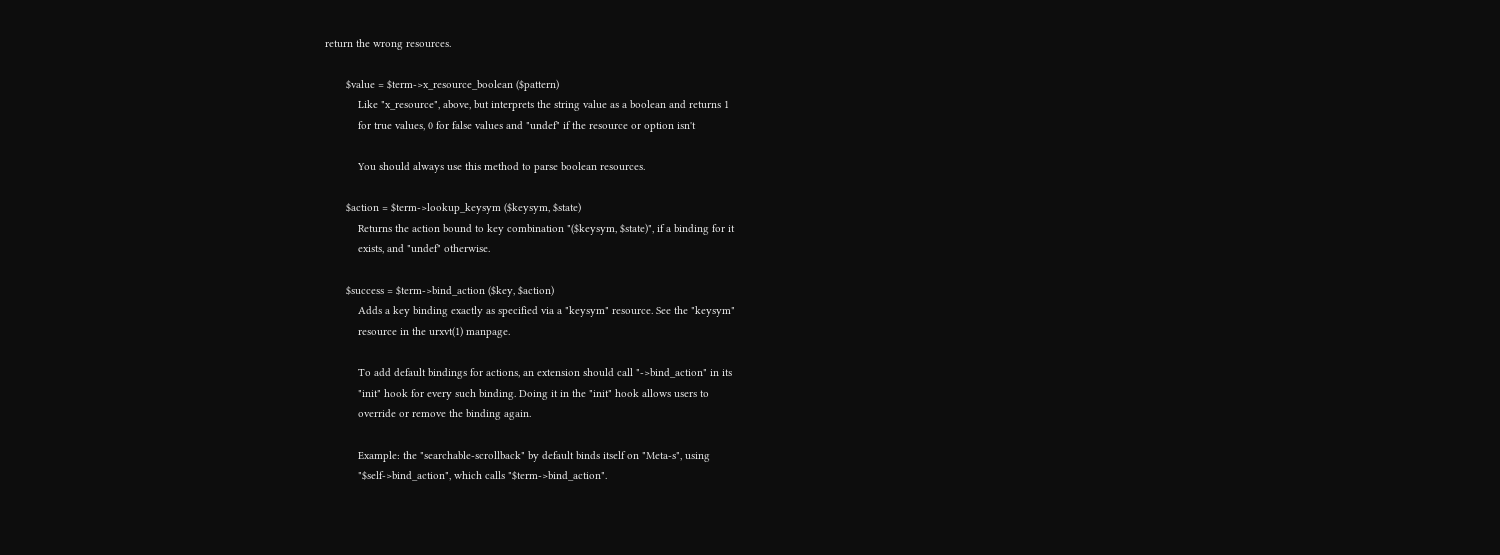return the wrong resources.

       $value = $term->x_resource_boolean ($pattern)
           Like "x_resource", above, but interprets the string value as a boolean and returns 1
           for true values, 0 for false values and "undef" if the resource or option isn't

           You should always use this method to parse boolean resources.

       $action = $term->lookup_keysym ($keysym, $state)
           Returns the action bound to key combination "($keysym, $state)", if a binding for it
           exists, and "undef" otherwise.

       $success = $term->bind_action ($key, $action)
           Adds a key binding exactly as specified via a "keysym" resource. See the "keysym"
           resource in the urxvt(1) manpage.

           To add default bindings for actions, an extension should call "->bind_action" in its
           "init" hook for every such binding. Doing it in the "init" hook allows users to
           override or remove the binding again.

           Example: the "searchable-scrollback" by default binds itself on "Meta-s", using
           "$self->bind_action", which calls "$term->bind_action".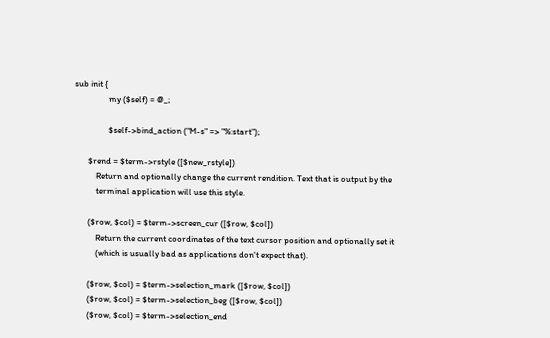sub init {
                 my ($self) = @_;

                 $self->bind_action ("M-s" => "%:start");

       $rend = $term->rstyle ([$new_rstyle])
           Return and optionally change the current rendition. Text that is output by the
           terminal application will use this style.

       ($row, $col) = $term->screen_cur ([$row, $col])
           Return the current coordinates of the text cursor position and optionally set it
           (which is usually bad as applications don't expect that).

       ($row, $col) = $term->selection_mark ([$row, $col])
       ($row, $col) = $term->selection_beg ([$row, $col])
       ($row, $col) = $term->selection_end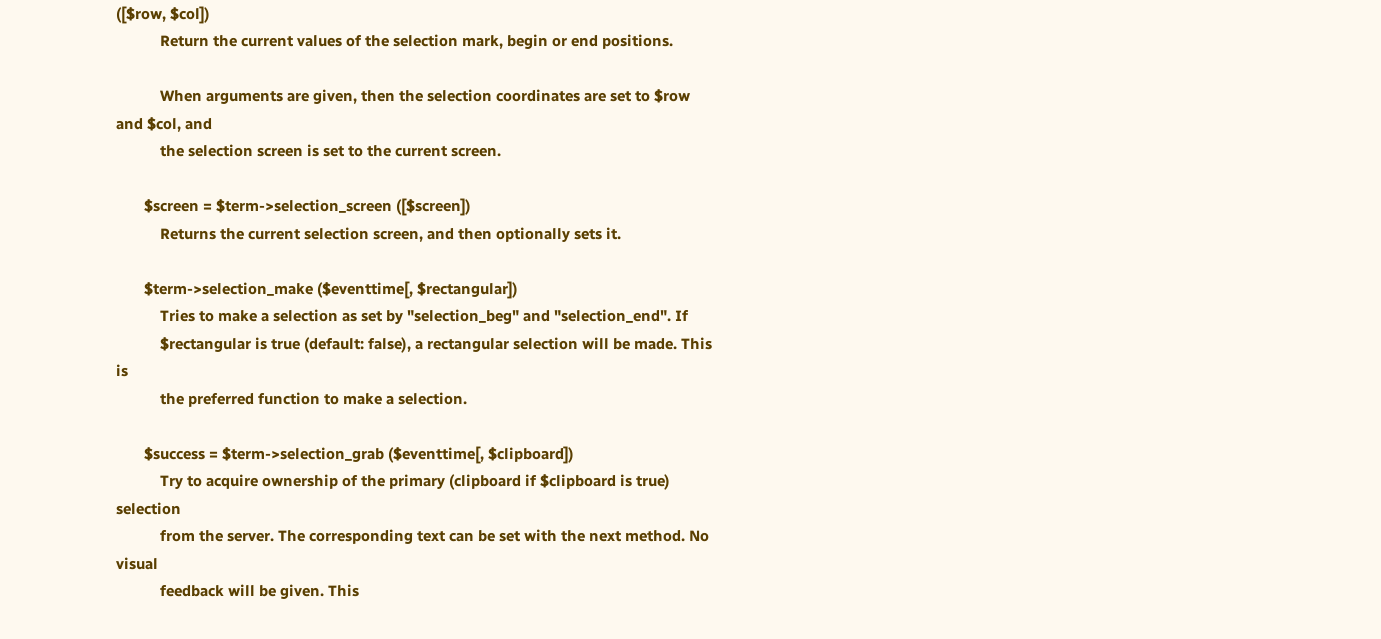([$row, $col])
           Return the current values of the selection mark, begin or end positions.

           When arguments are given, then the selection coordinates are set to $row and $col, and
           the selection screen is set to the current screen.

       $screen = $term->selection_screen ([$screen])
           Returns the current selection screen, and then optionally sets it.

       $term->selection_make ($eventtime[, $rectangular])
           Tries to make a selection as set by "selection_beg" and "selection_end". If
           $rectangular is true (default: false), a rectangular selection will be made. This is
           the preferred function to make a selection.

       $success = $term->selection_grab ($eventtime[, $clipboard])
           Try to acquire ownership of the primary (clipboard if $clipboard is true) selection
           from the server. The corresponding text can be set with the next method. No visual
           feedback will be given. This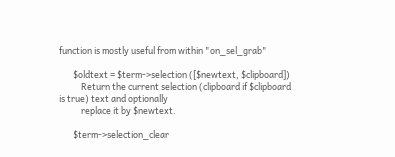function is mostly useful from within "on_sel_grab"

       $oldtext = $term->selection ([$newtext, $clipboard])
           Return the current selection (clipboard if $clipboard is true) text and optionally
           replace it by $newtext.

       $term->selection_clear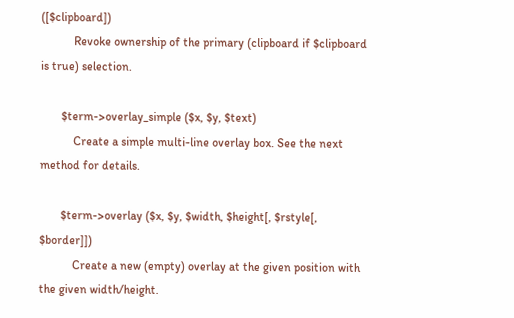([$clipboard])
           Revoke ownership of the primary (clipboard if $clipboard is true) selection.

       $term->overlay_simple ($x, $y, $text)
           Create a simple multi-line overlay box. See the next method for details.

       $term->overlay ($x, $y, $width, $height[, $rstyle[, $border]])
           Create a new (empty) overlay at the given position with the given width/height.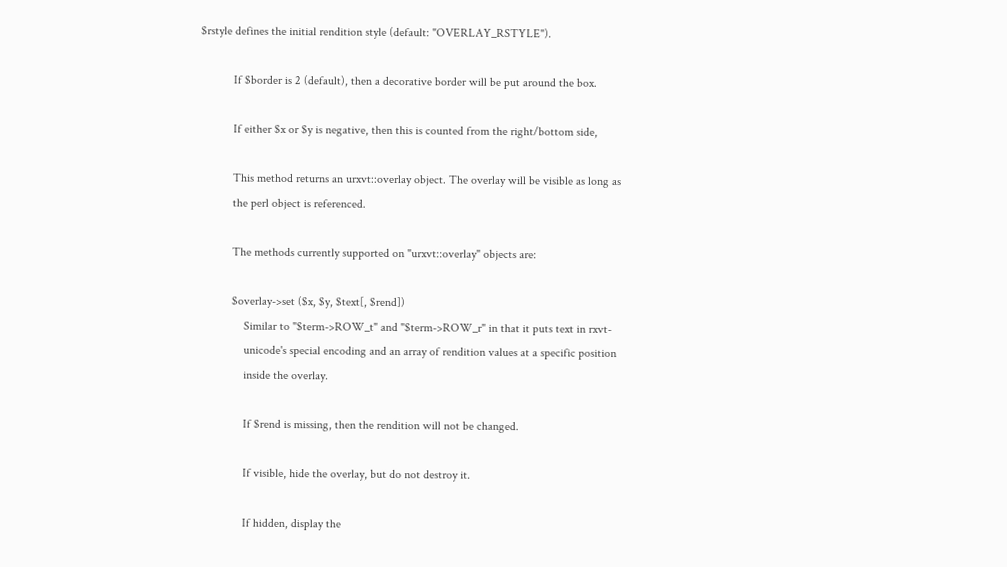$rstyle defines the initial rendition style (default: "OVERLAY_RSTYLE").

           If $border is 2 (default), then a decorative border will be put around the box.

           If either $x or $y is negative, then this is counted from the right/bottom side,

           This method returns an urxvt::overlay object. The overlay will be visible as long as
           the perl object is referenced.

           The methods currently supported on "urxvt::overlay" objects are:

           $overlay->set ($x, $y, $text[, $rend])
               Similar to "$term->ROW_t" and "$term->ROW_r" in that it puts text in rxvt-
               unicode's special encoding and an array of rendition values at a specific position
               inside the overlay.

               If $rend is missing, then the rendition will not be changed.

               If visible, hide the overlay, but do not destroy it.

               If hidden, display the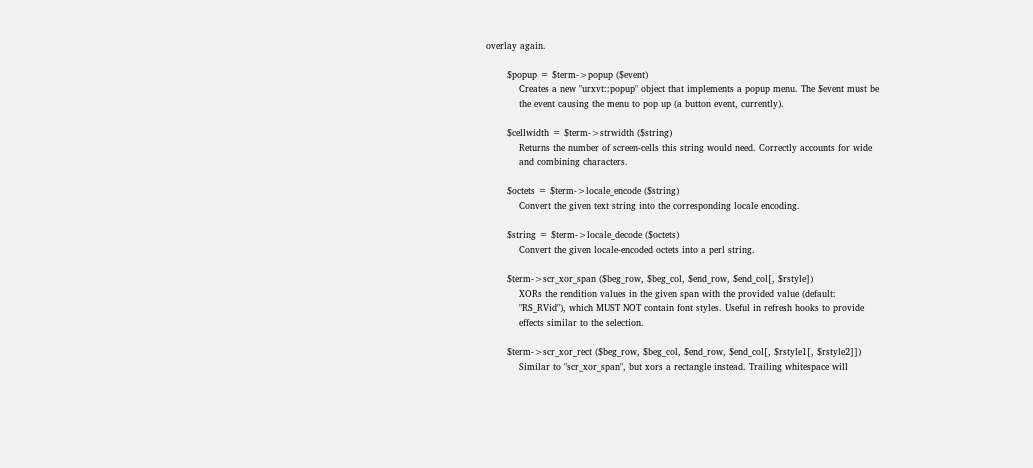overlay again.

       $popup = $term->popup ($event)
           Creates a new "urxvt::popup" object that implements a popup menu. The $event must be
           the event causing the menu to pop up (a button event, currently).

       $cellwidth = $term->strwidth ($string)
           Returns the number of screen-cells this string would need. Correctly accounts for wide
           and combining characters.

       $octets = $term->locale_encode ($string)
           Convert the given text string into the corresponding locale encoding.

       $string = $term->locale_decode ($octets)
           Convert the given locale-encoded octets into a perl string.

       $term->scr_xor_span ($beg_row, $beg_col, $end_row, $end_col[, $rstyle])
           XORs the rendition values in the given span with the provided value (default:
           "RS_RVid"), which MUST NOT contain font styles. Useful in refresh hooks to provide
           effects similar to the selection.

       $term->scr_xor_rect ($beg_row, $beg_col, $end_row, $end_col[, $rstyle1[, $rstyle2]])
           Similar to "scr_xor_span", but xors a rectangle instead. Trailing whitespace will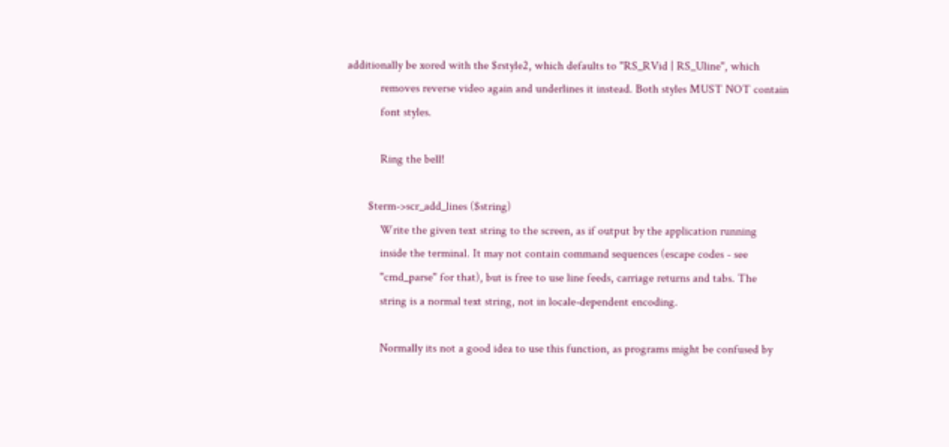additionally be xored with the $rstyle2, which defaults to "RS_RVid | RS_Uline", which
           removes reverse video again and underlines it instead. Both styles MUST NOT contain
           font styles.

           Ring the bell!

       $term->scr_add_lines ($string)
           Write the given text string to the screen, as if output by the application running
           inside the terminal. It may not contain command sequences (escape codes - see
           "cmd_parse" for that), but is free to use line feeds, carriage returns and tabs. The
           string is a normal text string, not in locale-dependent encoding.

           Normally its not a good idea to use this function, as programs might be confused by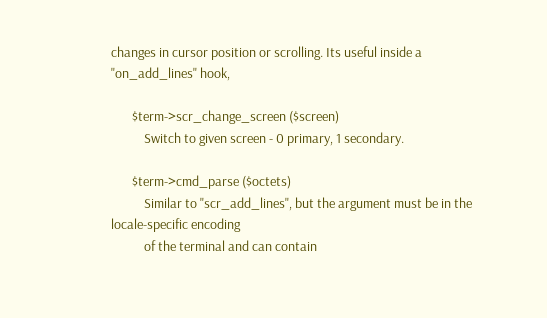changes in cursor position or scrolling. Its useful inside a "on_add_lines" hook,

       $term->scr_change_screen ($screen)
           Switch to given screen - 0 primary, 1 secondary.

       $term->cmd_parse ($octets)
           Similar to "scr_add_lines", but the argument must be in the locale-specific encoding
           of the terminal and can contain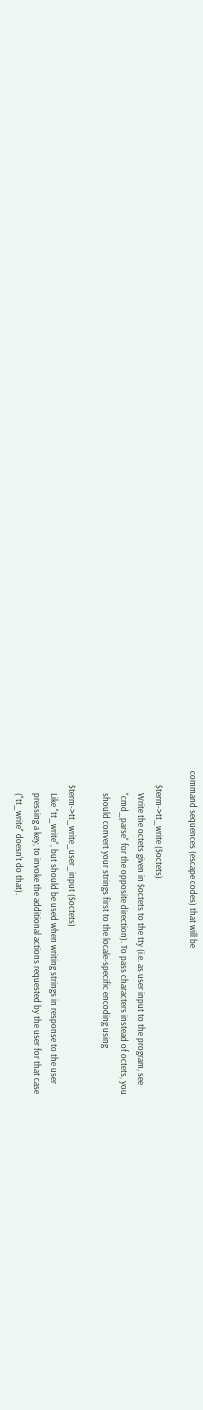command sequences (escape codes) that will be

       $term->tt_write ($octets)
           Write the octets given in $octets to the tty (i.e. as user input to the program, see
           "cmd_parse" for the opposite direction). To pass characters instead of octets, you
           should convert your strings first to the locale-specific encoding using

       $term->tt_write_user_input ($octets)
           Like "tt_write", but should be used when writing strings in response to the user
           pressing a key, to invoke the additional actions requested by the user for that case
           ("tt_write" doesn't do that).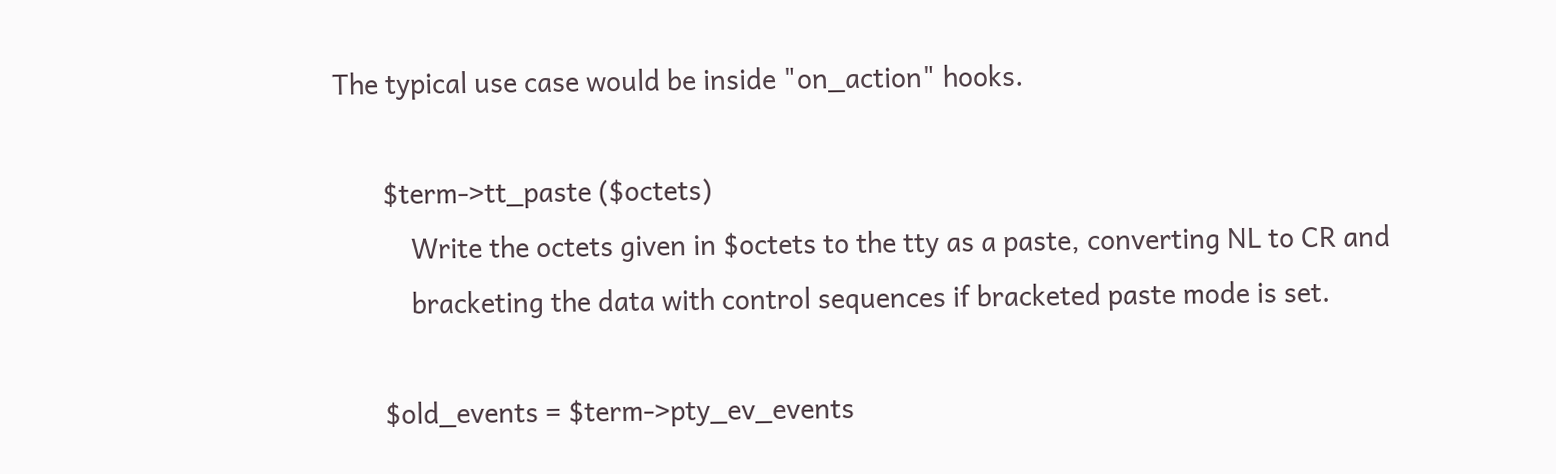The typical use case would be inside "on_action" hooks.

       $term->tt_paste ($octets)
           Write the octets given in $octets to the tty as a paste, converting NL to CR and
           bracketing the data with control sequences if bracketed paste mode is set.

       $old_events = $term->pty_ev_events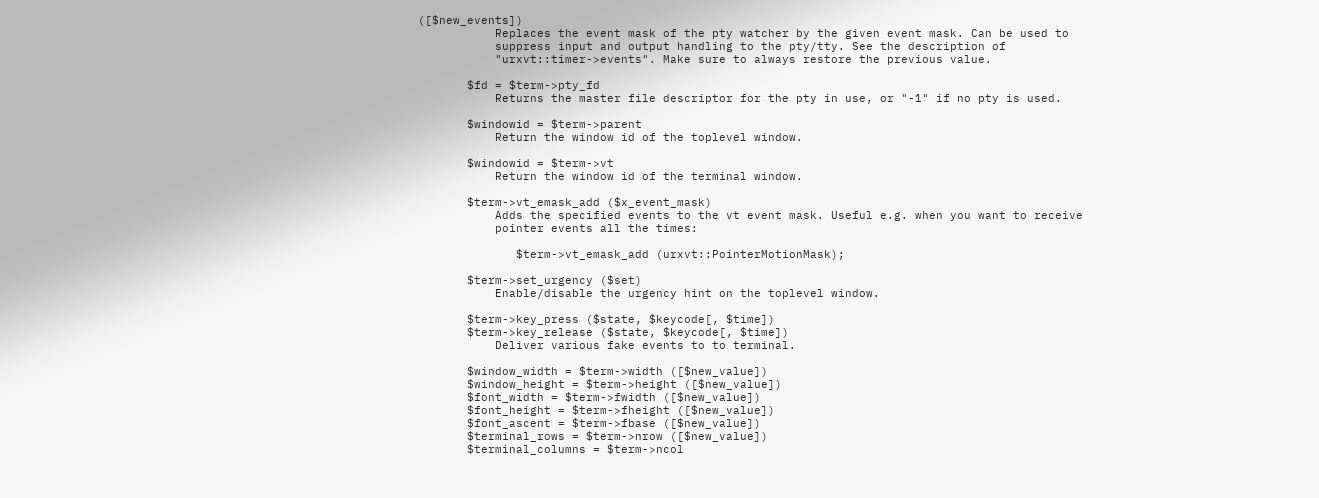([$new_events])
           Replaces the event mask of the pty watcher by the given event mask. Can be used to
           suppress input and output handling to the pty/tty. See the description of
           "urxvt::timer->events". Make sure to always restore the previous value.

       $fd = $term->pty_fd
           Returns the master file descriptor for the pty in use, or "-1" if no pty is used.

       $windowid = $term->parent
           Return the window id of the toplevel window.

       $windowid = $term->vt
           Return the window id of the terminal window.

       $term->vt_emask_add ($x_event_mask)
           Adds the specified events to the vt event mask. Useful e.g. when you want to receive
           pointer events all the times:

              $term->vt_emask_add (urxvt::PointerMotionMask);

       $term->set_urgency ($set)
           Enable/disable the urgency hint on the toplevel window.

       $term->key_press ($state, $keycode[, $time])
       $term->key_release ($state, $keycode[, $time])
           Deliver various fake events to to terminal.

       $window_width = $term->width ([$new_value])
       $window_height = $term->height ([$new_value])
       $font_width = $term->fwidth ([$new_value])
       $font_height = $term->fheight ([$new_value])
       $font_ascent = $term->fbase ([$new_value])
       $terminal_rows = $term->nrow ([$new_value])
       $terminal_columns = $term->ncol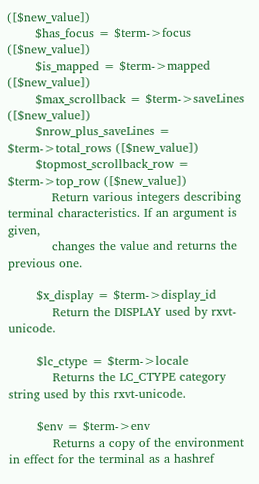([$new_value])
       $has_focus = $term->focus ([$new_value])
       $is_mapped = $term->mapped ([$new_value])
       $max_scrollback = $term->saveLines ([$new_value])
       $nrow_plus_saveLines = $term->total_rows ([$new_value])
       $topmost_scrollback_row = $term->top_row ([$new_value])
           Return various integers describing terminal characteristics. If an argument is given,
           changes the value and returns the previous one.

       $x_display = $term->display_id
           Return the DISPLAY used by rxvt-unicode.

       $lc_ctype = $term->locale
           Returns the LC_CTYPE category string used by this rxvt-unicode.

       $env = $term->env
           Returns a copy of the environment in effect for the terminal as a hashref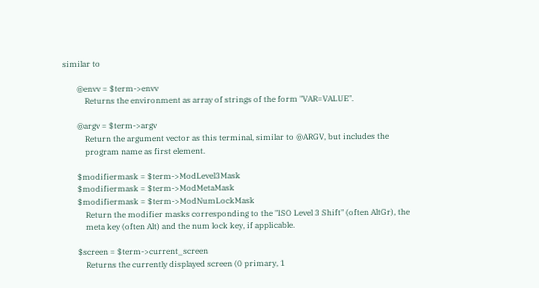similar to

       @envv = $term->envv
           Returns the environment as array of strings of the form "VAR=VALUE".

       @argv = $term->argv
           Return the argument vector as this terminal, similar to @ARGV, but includes the
           program name as first element.

       $modifiermask = $term->ModLevel3Mask
       $modifiermask = $term->ModMetaMask
       $modifiermask = $term->ModNumLockMask
           Return the modifier masks corresponding to the "ISO Level 3 Shift" (often AltGr), the
           meta key (often Alt) and the num lock key, if applicable.

       $screen = $term->current_screen
           Returns the currently displayed screen (0 primary, 1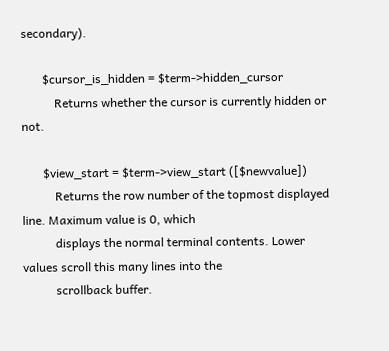secondary).

       $cursor_is_hidden = $term->hidden_cursor
           Returns whether the cursor is currently hidden or not.

       $view_start = $term->view_start ([$newvalue])
           Returns the row number of the topmost displayed line. Maximum value is 0, which
           displays the normal terminal contents. Lower values scroll this many lines into the
           scrollback buffer.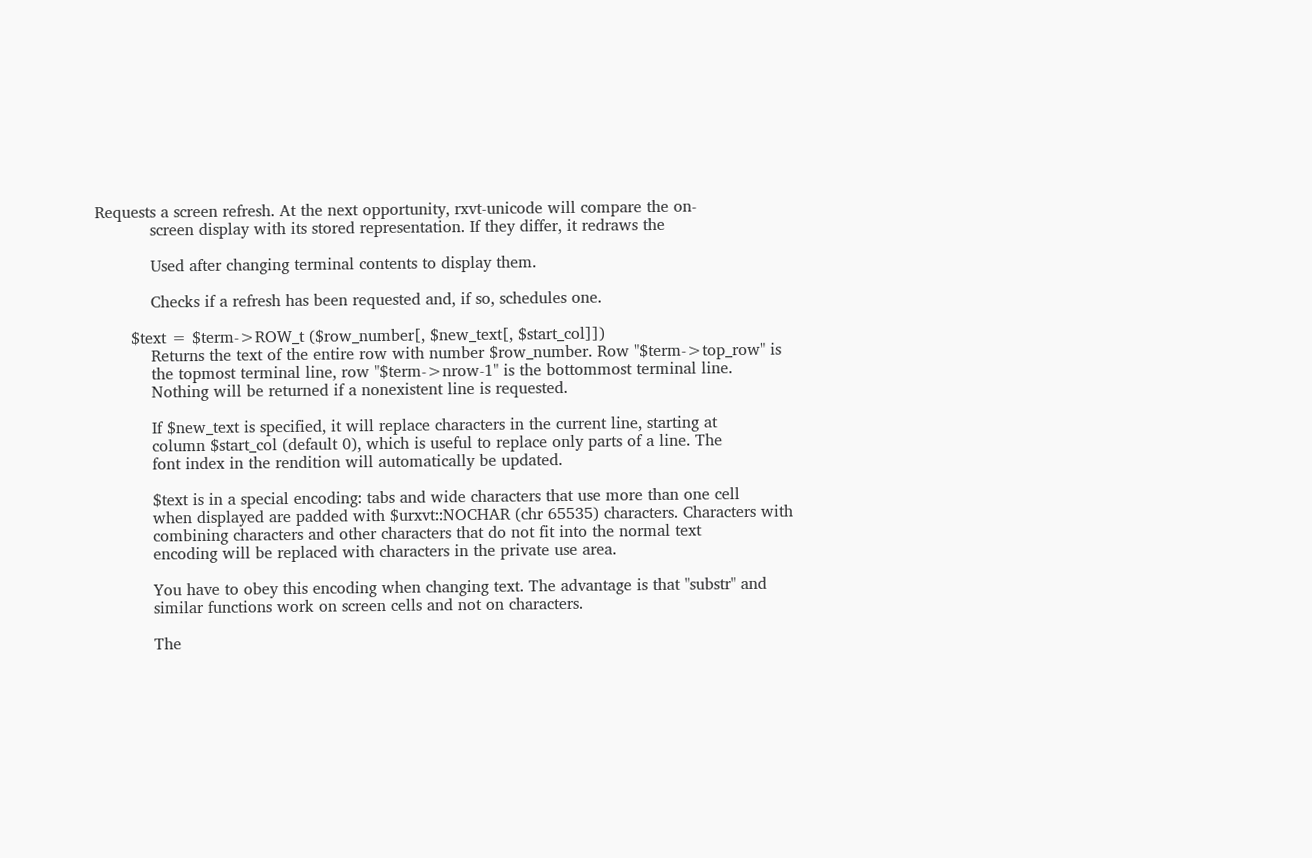Requests a screen refresh. At the next opportunity, rxvt-unicode will compare the on-
           screen display with its stored representation. If they differ, it redraws the

           Used after changing terminal contents to display them.

           Checks if a refresh has been requested and, if so, schedules one.

       $text = $term->ROW_t ($row_number[, $new_text[, $start_col]])
           Returns the text of the entire row with number $row_number. Row "$term->top_row" is
           the topmost terminal line, row "$term->nrow-1" is the bottommost terminal line.
           Nothing will be returned if a nonexistent line is requested.

           If $new_text is specified, it will replace characters in the current line, starting at
           column $start_col (default 0), which is useful to replace only parts of a line. The
           font index in the rendition will automatically be updated.

           $text is in a special encoding: tabs and wide characters that use more than one cell
           when displayed are padded with $urxvt::NOCHAR (chr 65535) characters. Characters with
           combining characters and other characters that do not fit into the normal text
           encoding will be replaced with characters in the private use area.

           You have to obey this encoding when changing text. The advantage is that "substr" and
           similar functions work on screen cells and not on characters.

           The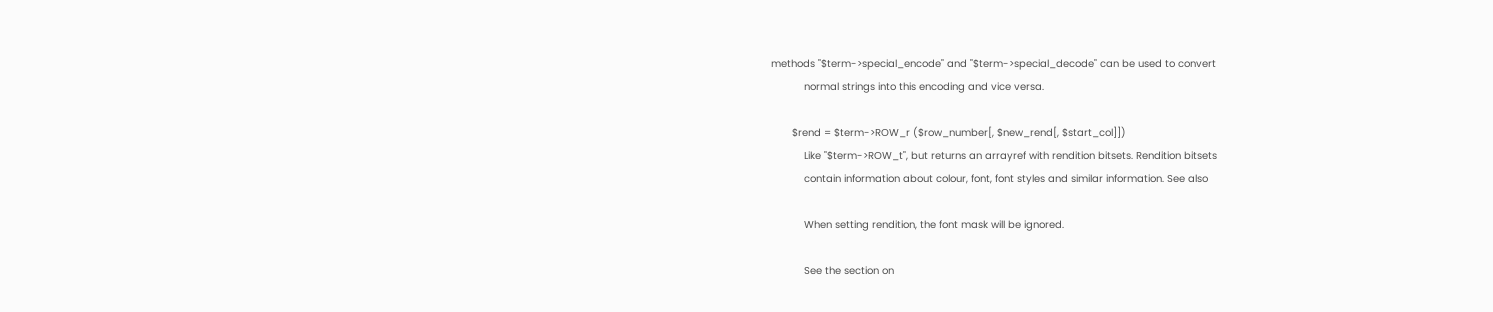methods "$term->special_encode" and "$term->special_decode" can be used to convert
           normal strings into this encoding and vice versa.

       $rend = $term->ROW_r ($row_number[, $new_rend[, $start_col]])
           Like "$term->ROW_t", but returns an arrayref with rendition bitsets. Rendition bitsets
           contain information about colour, font, font styles and similar information. See also

           When setting rendition, the font mask will be ignored.

           See the section on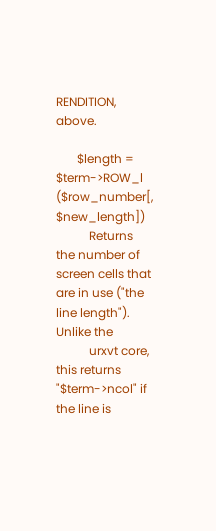RENDITION, above.

       $length = $term->ROW_l ($row_number[, $new_length])
           Returns the number of screen cells that are in use ("the line length"). Unlike the
           urxvt core, this returns "$term->ncol" if the line is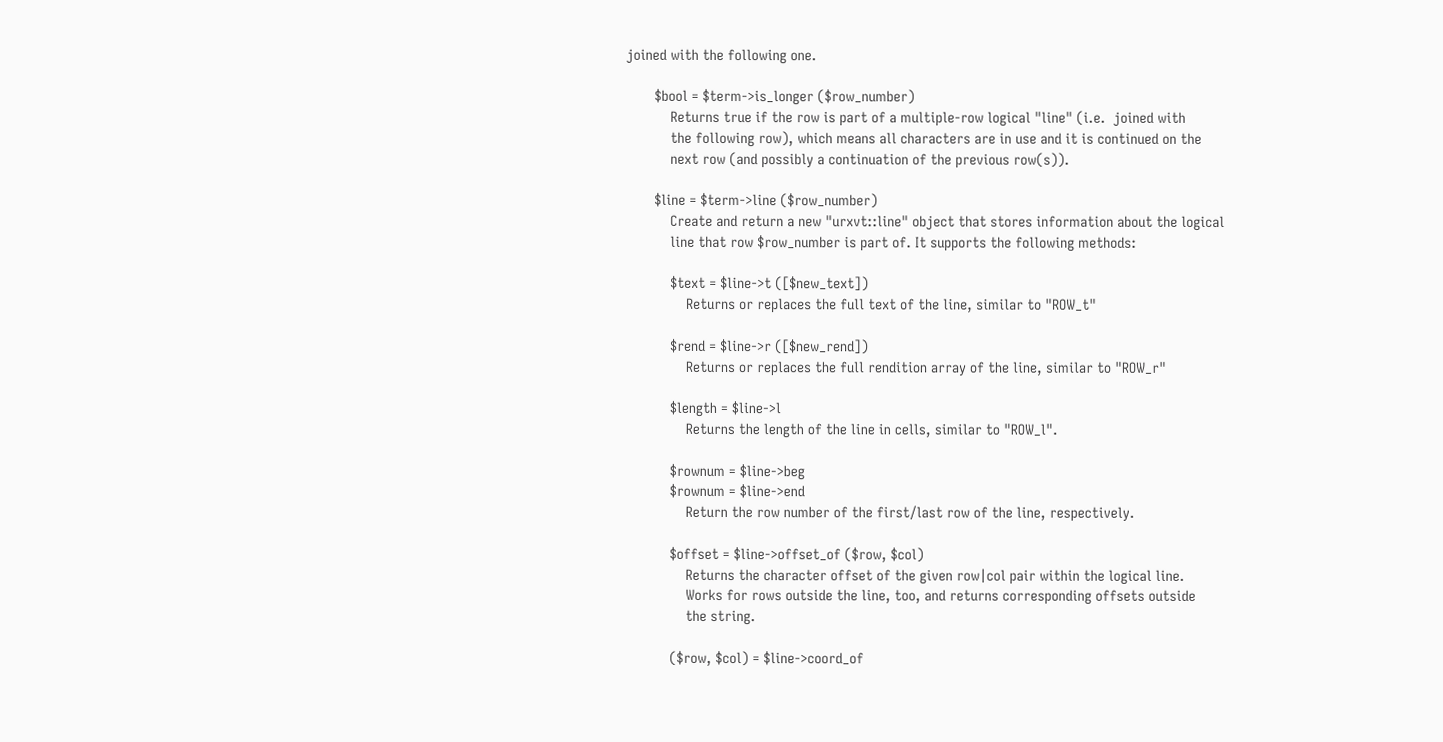joined with the following one.

       $bool = $term->is_longer ($row_number)
           Returns true if the row is part of a multiple-row logical "line" (i.e.  joined with
           the following row), which means all characters are in use and it is continued on the
           next row (and possibly a continuation of the previous row(s)).

       $line = $term->line ($row_number)
           Create and return a new "urxvt::line" object that stores information about the logical
           line that row $row_number is part of. It supports the following methods:

           $text = $line->t ([$new_text])
               Returns or replaces the full text of the line, similar to "ROW_t"

           $rend = $line->r ([$new_rend])
               Returns or replaces the full rendition array of the line, similar to "ROW_r"

           $length = $line->l
               Returns the length of the line in cells, similar to "ROW_l".

           $rownum = $line->beg
           $rownum = $line->end
               Return the row number of the first/last row of the line, respectively.

           $offset = $line->offset_of ($row, $col)
               Returns the character offset of the given row|col pair within the logical line.
               Works for rows outside the line, too, and returns corresponding offsets outside
               the string.

           ($row, $col) = $line->coord_of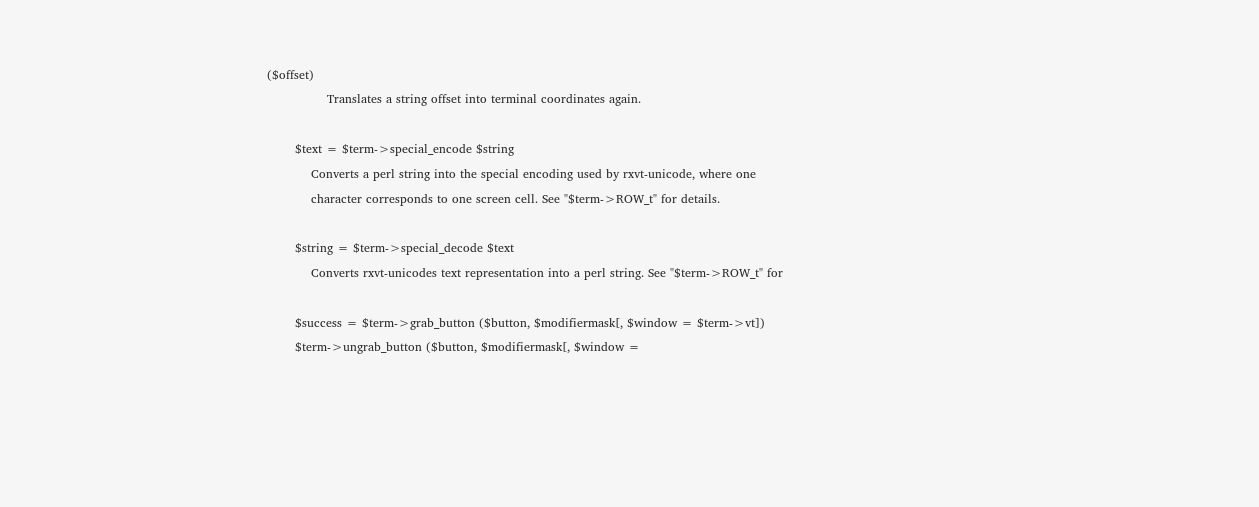($offset)
               Translates a string offset into terminal coordinates again.

       $text = $term->special_encode $string
           Converts a perl string into the special encoding used by rxvt-unicode, where one
           character corresponds to one screen cell. See "$term->ROW_t" for details.

       $string = $term->special_decode $text
           Converts rxvt-unicodes text representation into a perl string. See "$term->ROW_t" for

       $success = $term->grab_button ($button, $modifiermask[, $window = $term->vt])
       $term->ungrab_button ($button, $modifiermask[, $window =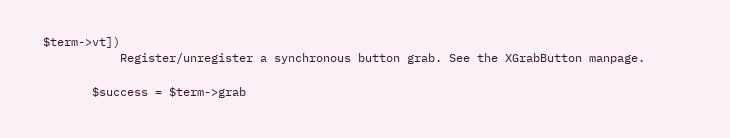$term->vt])
           Register/unregister a synchronous button grab. See the XGrabButton manpage.

       $success = $term->grab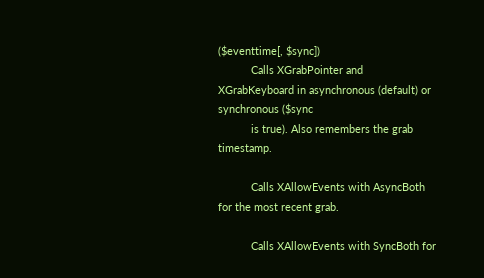($eventtime[, $sync])
           Calls XGrabPointer and XGrabKeyboard in asynchronous (default) or synchronous ($sync
           is true). Also remembers the grab timestamp.

           Calls XAllowEvents with AsyncBoth for the most recent grab.

           Calls XAllowEvents with SyncBoth for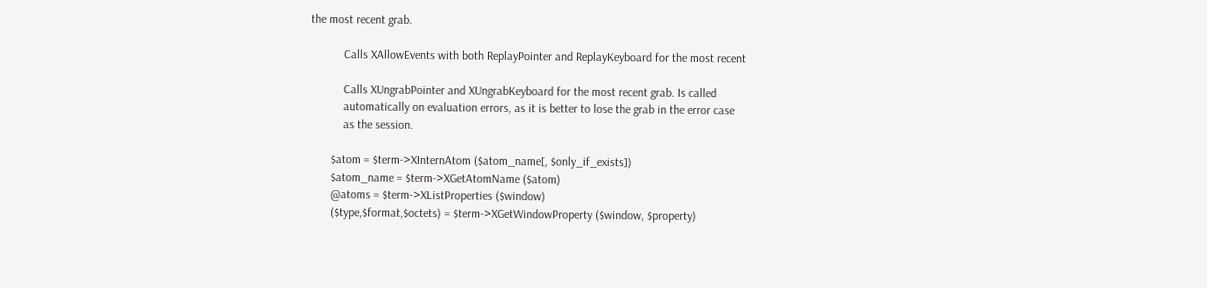the most recent grab.

           Calls XAllowEvents with both ReplayPointer and ReplayKeyboard for the most recent

           Calls XUngrabPointer and XUngrabKeyboard for the most recent grab. Is called
           automatically on evaluation errors, as it is better to lose the grab in the error case
           as the session.

       $atom = $term->XInternAtom ($atom_name[, $only_if_exists])
       $atom_name = $term->XGetAtomName ($atom)
       @atoms = $term->XListProperties ($window)
       ($type,$format,$octets) = $term->XGetWindowProperty ($window, $property)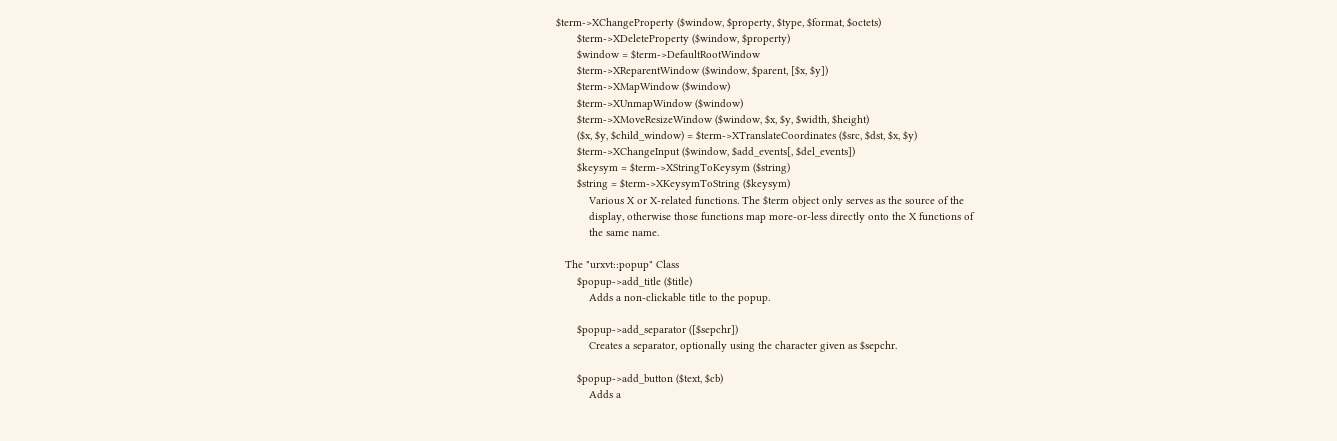$term->XChangeProperty ($window, $property, $type, $format, $octets)
       $term->XDeleteProperty ($window, $property)
       $window = $term->DefaultRootWindow
       $term->XReparentWindow ($window, $parent, [$x, $y])
       $term->XMapWindow ($window)
       $term->XUnmapWindow ($window)
       $term->XMoveResizeWindow ($window, $x, $y, $width, $height)
       ($x, $y, $child_window) = $term->XTranslateCoordinates ($src, $dst, $x, $y)
       $term->XChangeInput ($window, $add_events[, $del_events])
       $keysym = $term->XStringToKeysym ($string)
       $string = $term->XKeysymToString ($keysym)
           Various X or X-related functions. The $term object only serves as the source of the
           display, otherwise those functions map more-or-less directly onto the X functions of
           the same name.

   The "urxvt::popup" Class
       $popup->add_title ($title)
           Adds a non-clickable title to the popup.

       $popup->add_separator ([$sepchr])
           Creates a separator, optionally using the character given as $sepchr.

       $popup->add_button ($text, $cb)
           Adds a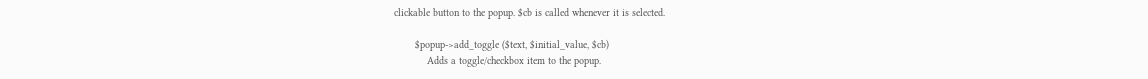clickable button to the popup. $cb is called whenever it is selected.

       $popup->add_toggle ($text, $initial_value, $cb)
           Adds a toggle/checkbox item to the popup.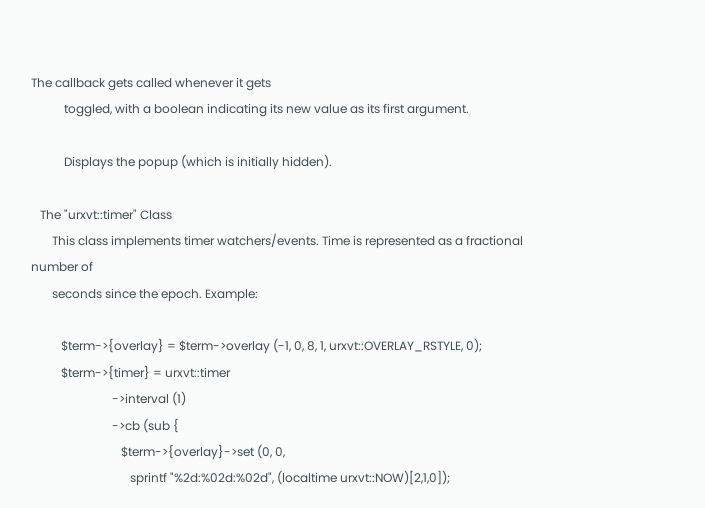The callback gets called whenever it gets
           toggled, with a boolean indicating its new value as its first argument.

           Displays the popup (which is initially hidden).

   The "urxvt::timer" Class
       This class implements timer watchers/events. Time is represented as a fractional number of
       seconds since the epoch. Example:

          $term->{overlay} = $term->overlay (-1, 0, 8, 1, urxvt::OVERLAY_RSTYLE, 0);
          $term->{timer} = urxvt::timer
                           ->interval (1)
                           ->cb (sub {
                              $term->{overlay}->set (0, 0,
                                 sprintf "%2d:%02d:%02d", (localtime urxvt::NOW)[2,1,0]);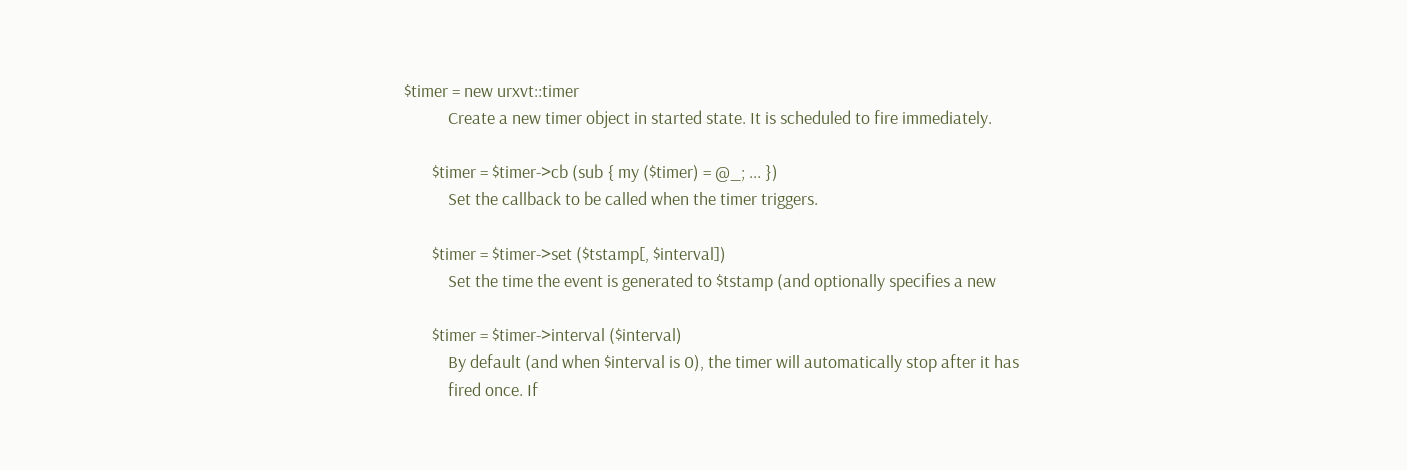$timer = new urxvt::timer
           Create a new timer object in started state. It is scheduled to fire immediately.

       $timer = $timer->cb (sub { my ($timer) = @_; ... })
           Set the callback to be called when the timer triggers.

       $timer = $timer->set ($tstamp[, $interval])
           Set the time the event is generated to $tstamp (and optionally specifies a new

       $timer = $timer->interval ($interval)
           By default (and when $interval is 0), the timer will automatically stop after it has
           fired once. If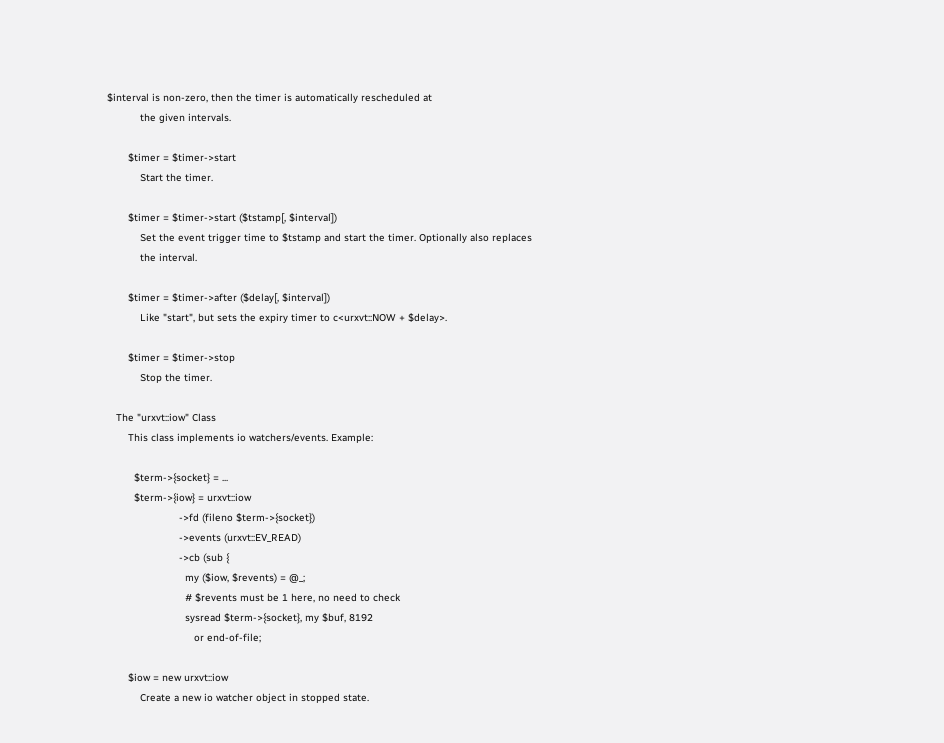$interval is non-zero, then the timer is automatically rescheduled at
           the given intervals.

       $timer = $timer->start
           Start the timer.

       $timer = $timer->start ($tstamp[, $interval])
           Set the event trigger time to $tstamp and start the timer. Optionally also replaces
           the interval.

       $timer = $timer->after ($delay[, $interval])
           Like "start", but sets the expiry timer to c<urxvt::NOW + $delay>.

       $timer = $timer->stop
           Stop the timer.

   The "urxvt::iow" Class
       This class implements io watchers/events. Example:

         $term->{socket} = ...
         $term->{iow} = urxvt::iow
                        ->fd (fileno $term->{socket})
                        ->events (urxvt::EV_READ)
                        ->cb (sub {
                          my ($iow, $revents) = @_;
                          # $revents must be 1 here, no need to check
                          sysread $term->{socket}, my $buf, 8192
                             or end-of-file;

       $iow = new urxvt::iow
           Create a new io watcher object in stopped state.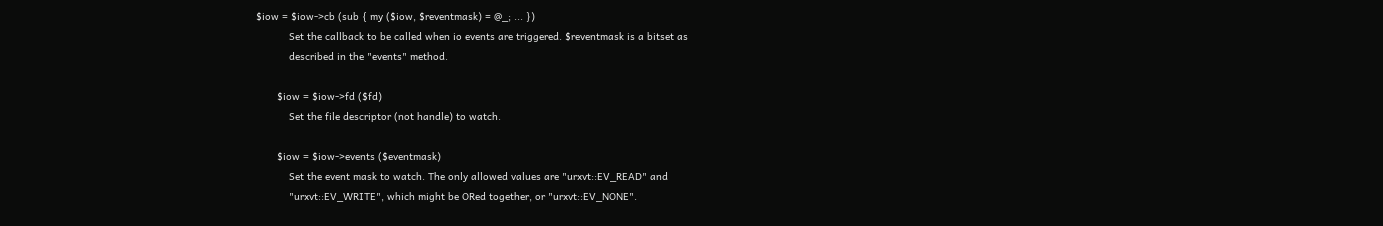$iow = $iow->cb (sub { my ($iow, $reventmask) = @_; ... })
           Set the callback to be called when io events are triggered. $reventmask is a bitset as
           described in the "events" method.

       $iow = $iow->fd ($fd)
           Set the file descriptor (not handle) to watch.

       $iow = $iow->events ($eventmask)
           Set the event mask to watch. The only allowed values are "urxvt::EV_READ" and
           "urxvt::EV_WRITE", which might be ORed together, or "urxvt::EV_NONE".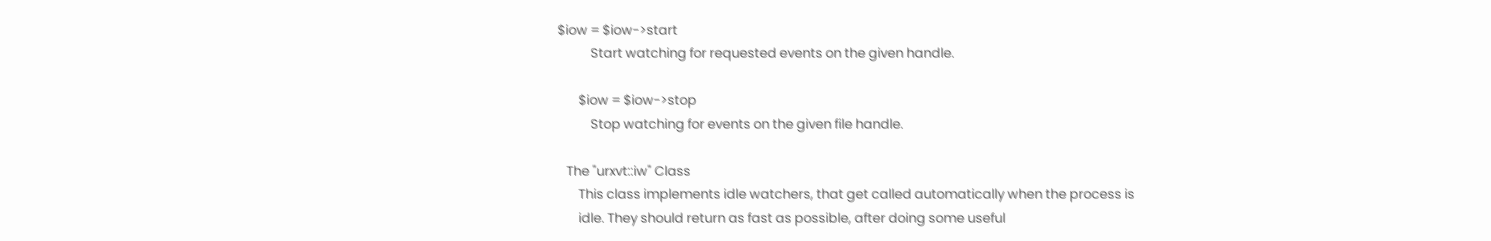$iow = $iow->start
           Start watching for requested events on the given handle.

       $iow = $iow->stop
           Stop watching for events on the given file handle.

   The "urxvt::iw" Class
       This class implements idle watchers, that get called automatically when the process is
       idle. They should return as fast as possible, after doing some useful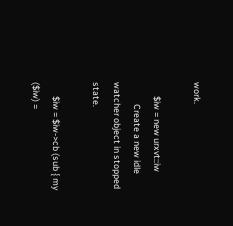work.

       $iw = new urxvt::iw
           Create a new idle watcher object in stopped state.

       $iw = $iw->cb (sub { my ($iw) =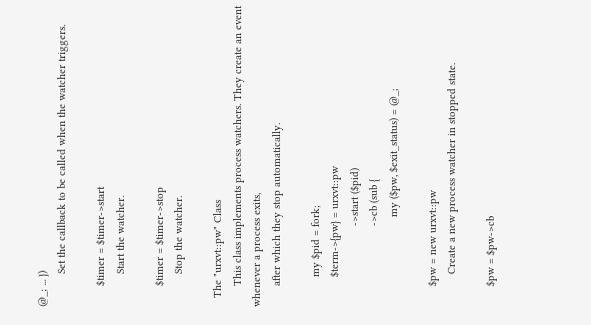@_; ... })
           Set the callback to be called when the watcher triggers.

       $timer = $timer->start
           Start the watcher.

       $timer = $timer->stop
           Stop the watcher.

   The "urxvt::pw" Class
       This class implements process watchers. They create an event whenever a process exits,
       after which they stop automatically.

          my $pid = fork;
          $term->{pw} = urxvt::pw
                           ->start ($pid)
                           ->cb (sub {
                              my ($pw, $exit_status) = @_;

       $pw = new urxvt::pw
           Create a new process watcher in stopped state.

       $pw = $pw->cb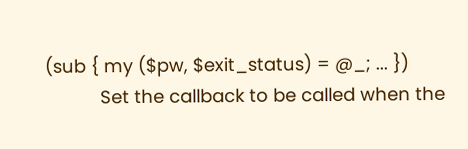(sub { my ($pw, $exit_status) = @_; ... })
           Set the callback to be called when the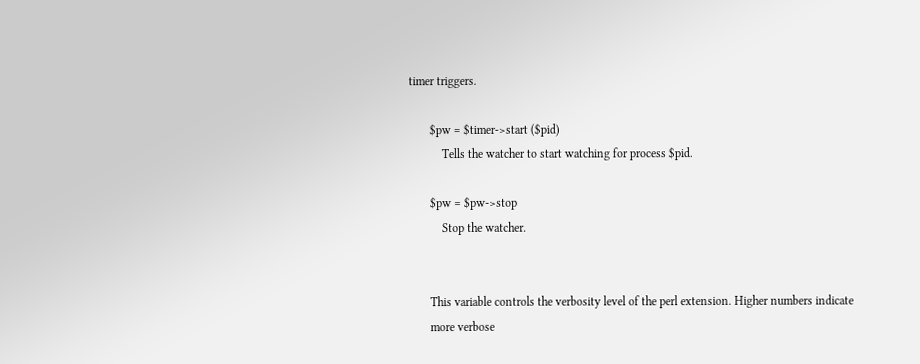timer triggers.

       $pw = $timer->start ($pid)
           Tells the watcher to start watching for process $pid.

       $pw = $pw->stop
           Stop the watcher.


       This variable controls the verbosity level of the perl extension. Higher numbers indicate
       more verbose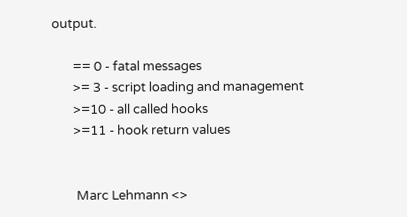output.

       == 0 - fatal messages
       >= 3 - script loading and management
       >=10 - all called hooks
       >=11 - hook return values


        Marc Lehmann <>